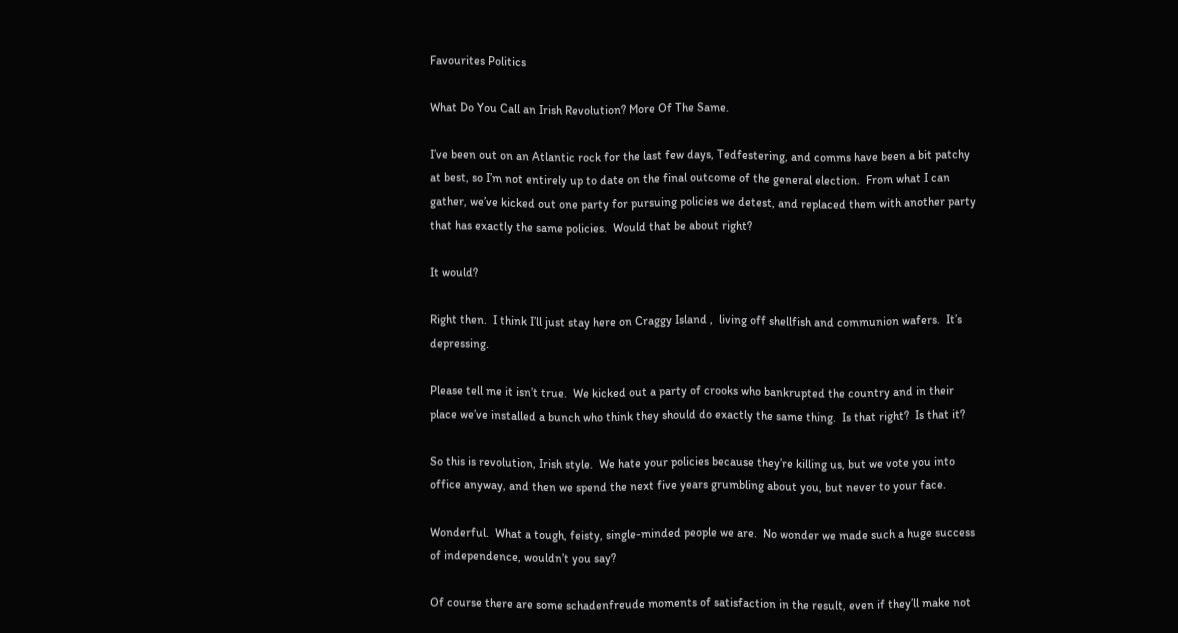Favourites Politics

What Do You Call an Irish Revolution? More Of The Same.

I’ve been out on an Atlantic rock for the last few days, Tedfestering, and comms have been a bit patchy at best, so I’m not entirely up to date on the final outcome of the general election.  From what I can gather, we’ve kicked out one party for pursuing policies we detest, and replaced them with another party that has exactly the same policies.  Would that be about right?

It would?

Right then.  I think I’ll just stay here on Craggy Island ,  living off shellfish and communion wafers.  It’s depressing.

Please tell me it isn’t true.  We kicked out a party of crooks who bankrupted the country and in their place we’ve installed a bunch who think they should do exactly the same thing.  Is that right?  Is that it?

So this is revolution, Irish style.  We hate your policies because they’re killing us, but we vote you into office anyway, and then we spend the next five years grumbling about you, but never to your face.

Wonderful.  What a tough, feisty, single-minded people we are.  No wonder we made such a huge success of independence, wouldn’t you say?

Of course there are some schadenfreude moments of satisfaction in the result, even if they’ll make not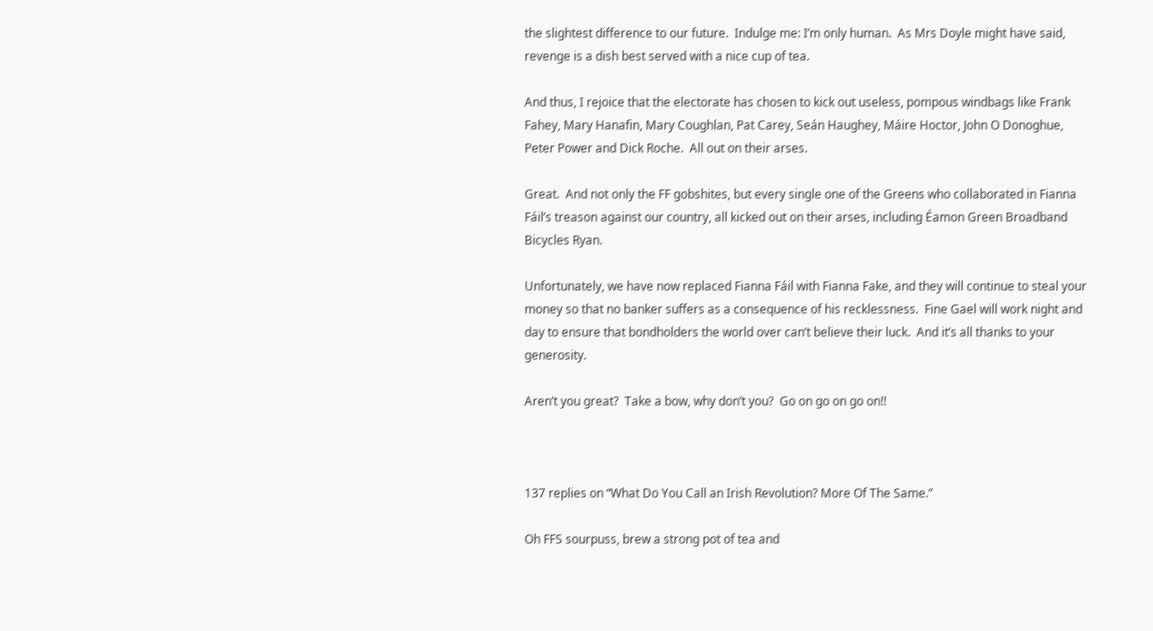the slightest difference to our future.  Indulge me: I’m only human.  As Mrs Doyle might have said, revenge is a dish best served with a nice cup of tea.

And thus, I rejoice that the electorate has chosen to kick out useless, pompous windbags like Frank Fahey, Mary Hanafin, Mary Coughlan, Pat Carey, Seán Haughey, Máire Hoctor, John O Donoghue, Peter Power and Dick Roche.  All out on their arses.

Great.  And not only the FF gobshites, but every single one of the Greens who collaborated in Fianna Fáil’s treason against our country, all kicked out on their arses, including Éamon Green Broadband Bicycles Ryan.

Unfortunately, we have now replaced Fianna Fáil with Fianna Fake, and they will continue to steal your money so that no banker suffers as a consequence of his recklessness.  Fine Gael will work night and day to ensure that bondholders the world over can’t believe their luck.  And it’s all thanks to your generosity.

Aren’t you great?  Take a bow, why don’t you?  Go on go on go on!!



137 replies on “What Do You Call an Irish Revolution? More Of The Same.”

Oh FFS sourpuss, brew a strong pot of tea and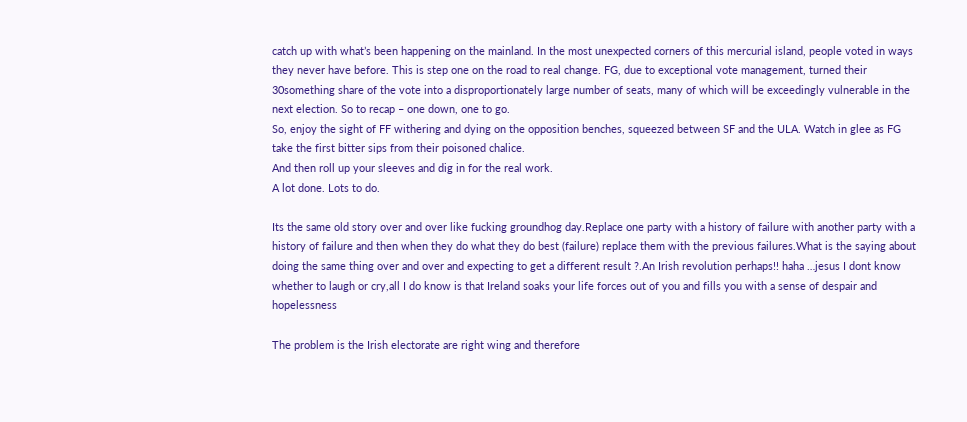catch up with what’s been happening on the mainland. In the most unexpected corners of this mercurial island, people voted in ways they never have before. This is step one on the road to real change. FG, due to exceptional vote management, turned their 30something share of the vote into a disproportionately large number of seats, many of which will be exceedingly vulnerable in the next election. So to recap – one down, one to go.
So, enjoy the sight of FF withering and dying on the opposition benches, squeezed between SF and the ULA. Watch in glee as FG take the first bitter sips from their poisoned chalice.
And then roll up your sleeves and dig in for the real work.
A lot done. Lots to do.

Its the same old story over and over like fucking groundhog day.Replace one party with a history of failure with another party with a history of failure and then when they do what they do best (failure) replace them with the previous failures.What is the saying about doing the same thing over and over and expecting to get a different result ?.An Irish revolution perhaps!! haha …jesus I dont know whether to laugh or cry,all I do know is that Ireland soaks your life forces out of you and fills you with a sense of despair and hopelessness

The problem is the Irish electorate are right wing and therefore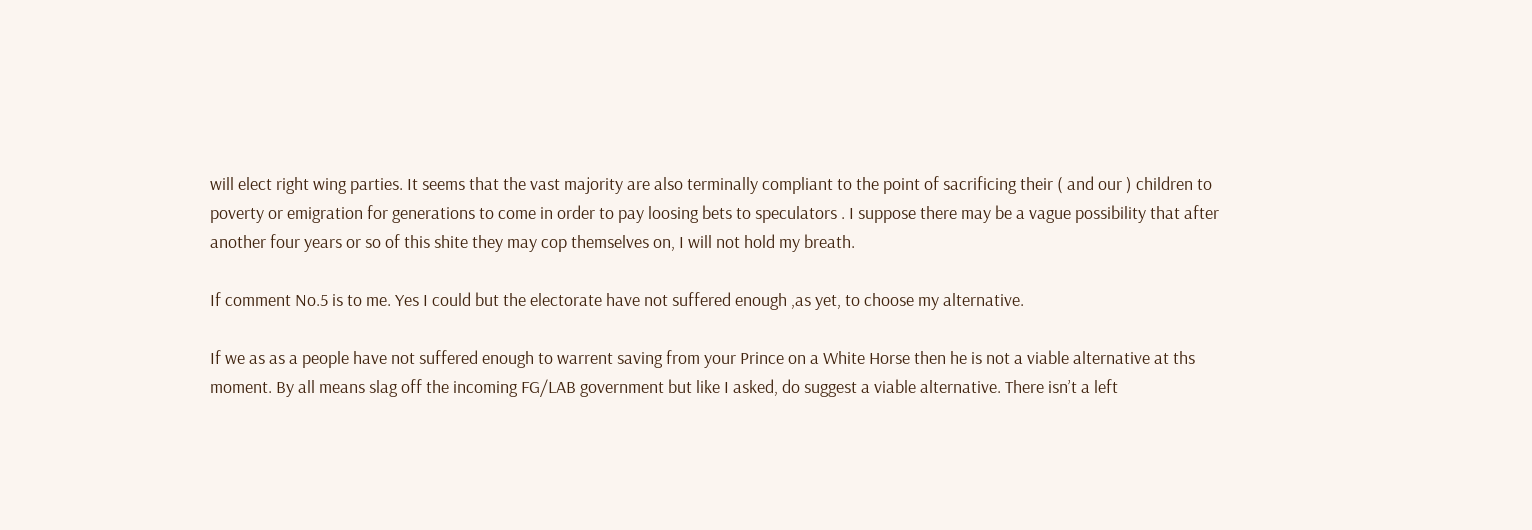will elect right wing parties. It seems that the vast majority are also terminally compliant to the point of sacrificing their ( and our ) children to poverty or emigration for generations to come in order to pay loosing bets to speculators . I suppose there may be a vague possibility that after another four years or so of this shite they may cop themselves on, I will not hold my breath.

If comment No.5 is to me. Yes I could but the electorate have not suffered enough ,as yet, to choose my alternative.

If we as as a people have not suffered enough to warrent saving from your Prince on a White Horse then he is not a viable alternative at ths moment. By all means slag off the incoming FG/LAB government but like I asked, do suggest a viable alternative. There isn’t a left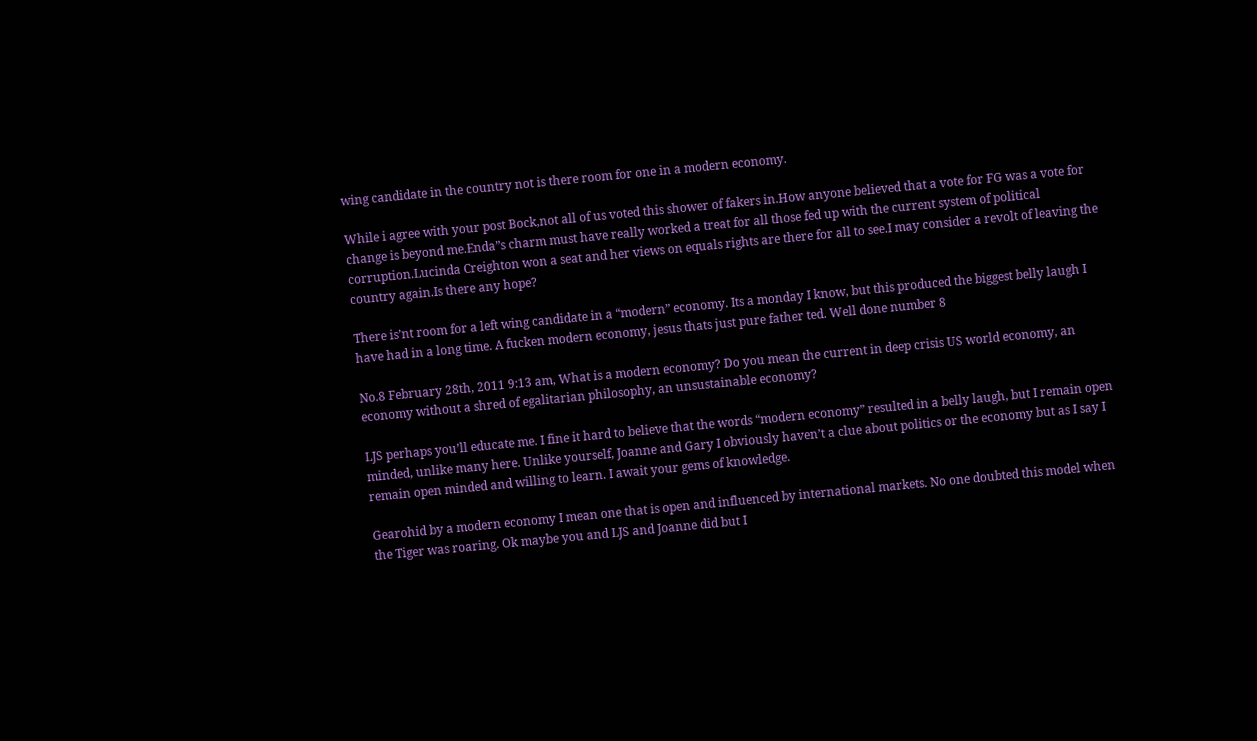wing candidate in the country not is there room for one in a modern economy.

While i agree with your post Bock,not all of us voted this shower of fakers in.How anyone believed that a vote for FG was a vote for change is beyond me.Enda”s charm must have really worked a treat for all those fed up with the current system of political corruption.Lucinda Creighton won a seat and her views on equals rights are there for all to see.I may consider a revolt of leaving the country again.Is there any hope?

There is’nt room for a left wing candidate in a “modern” economy. Its a monday I know, but this produced the biggest belly laugh I have had in a long time. A fucken modern economy, jesus thats just pure father ted. Well done number 8

No.8 February 28th, 2011 9:13 am, What is a modern economy? Do you mean the current in deep crisis US world economy, an economy without a shred of egalitarian philosophy, an unsustainable economy?

LJS perhaps you’ll educate me. I fine it hard to believe that the words “modern economy” resulted in a belly laugh, but I remain open minded, unlike many here. Unlike yourself, Joanne and Gary I obviously haven’t a clue about politics or the economy but as I say I remain open minded and willing to learn. I await your gems of knowledge.

Gearohid by a modern economy I mean one that is open and influenced by international markets. No one doubted this model when the Tiger was roaring. Ok maybe you and LJS and Joanne did but I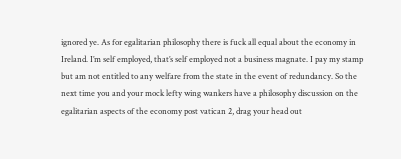ignored ye. As for egalitarian philosophy there is fuck all equal about the economy in Ireland. I’m self employed, that’s self employed not a business magnate. I pay my stamp but am not entitled to any welfare from the state in the event of redundancy. So the next time you and your mock lefty wing wankers have a philosophy discussion on the egalitarian aspects of the economy post vatican 2, drag your head out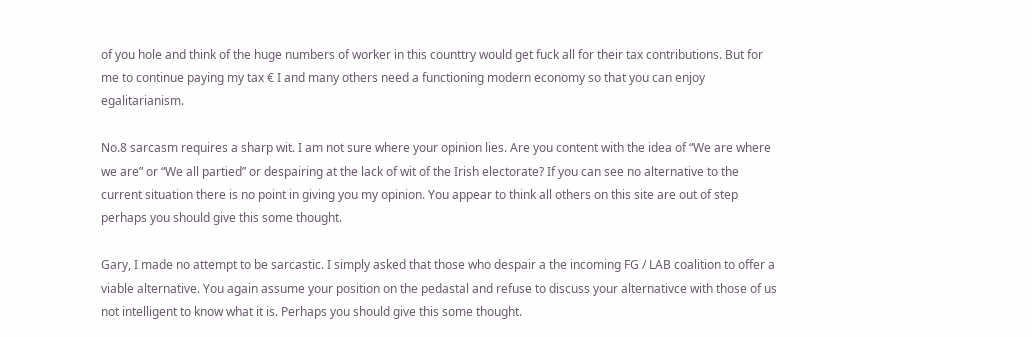of you hole and think of the huge numbers of worker in this counttry would get fuck all for their tax contributions. But for me to continue paying my tax € I and many others need a functioning modern economy so that you can enjoy egalitarianism.

No.8 sarcasm requires a sharp wit. I am not sure where your opinion lies. Are you content with the idea of “We are where we are” or “We all partied” or despairing at the lack of wit of the Irish electorate? If you can see no alternative to the current situation there is no point in giving you my opinion. You appear to think all others on this site are out of step perhaps you should give this some thought.

Gary, I made no attempt to be sarcastic. I simply asked that those who despair a the incoming FG / LAB coalition to offer a viable alternative. You again assume your position on the pedastal and refuse to discuss your alternativce with those of us not intelligent to know what it is. Perhaps you should give this some thought.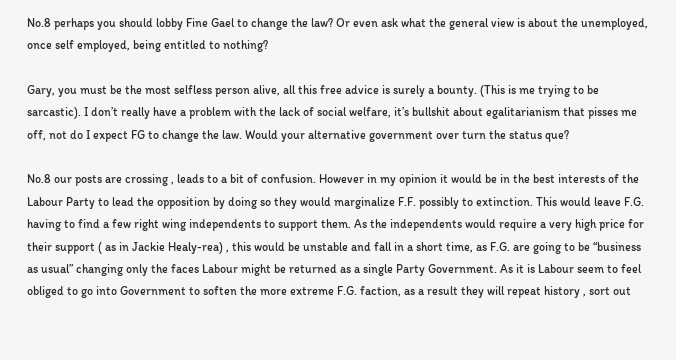No.8 perhaps you should lobby Fine Gael to change the law? Or even ask what the general view is about the unemployed, once self employed, being entitled to nothing?

Gary, you must be the most selfless person alive, all this free advice is surely a bounty. (This is me trying to be sarcastic). I don’t really have a problem with the lack of social welfare, it’s bullshit about egalitarianism that pisses me off, not do I expect FG to change the law. Would your alternative government over turn the status que?

No.8 our posts are crossing , leads to a bit of confusion. However in my opinion it would be in the best interests of the Labour Party to lead the opposition by doing so they would marginalize F.F. possibly to extinction. This would leave F.G. having to find a few right wing independents to support them. As the independents would require a very high price for their support ( as in Jackie Healy-rea) , this would be unstable and fall in a short time, as F.G. are going to be “business as usual” changing only the faces Labour might be returned as a single Party Government. As it is Labour seem to feel obliged to go into Government to soften the more extreme F.G. faction, as a result they will repeat history , sort out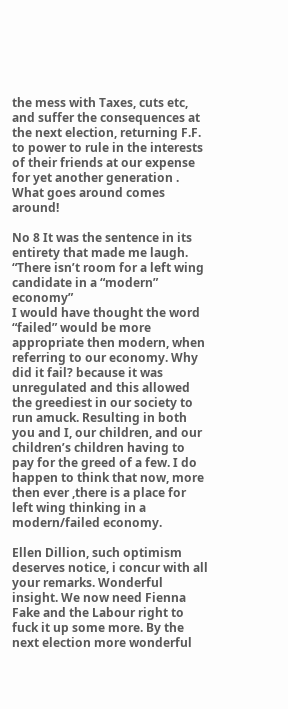the mess with Taxes, cuts etc, and suffer the consequences at the next election, returning F.F. to power to rule in the interests of their friends at our expense for yet another generation . What goes around comes around!

No 8 It was the sentence in its entirety that made me laugh. “There isn’t room for a left wing candidate in a “modern” economy”
I would have thought the word “failed” would be more appropriate then modern, when referring to our economy. Why did it fail? because it was unregulated and this allowed the greediest in our society to run amuck. Resulting in both you and I, our children, and our children’s children having to pay for the greed of a few. I do happen to think that now, more then ever ,there is a place for left wing thinking in a modern/failed economy.

Ellen Dillion, such optimism deserves notice, i concur with all your remarks. Wonderful insight. We now need Fienna Fake and the Labour right to fuck it up some more. By the next election more wonderful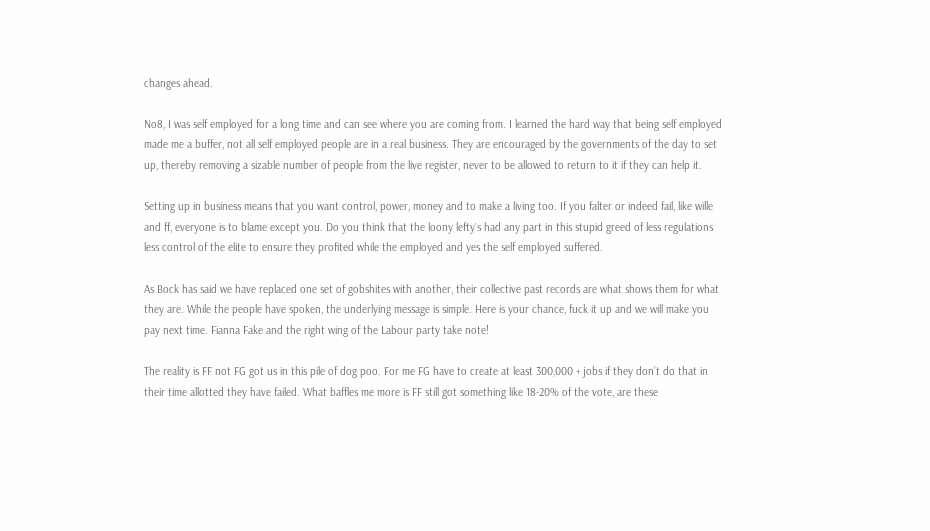changes ahead.

No8, I was self employed for a long time and can see where you are coming from. I learned the hard way that being self employed made me a buffer, not all self employed people are in a real business. They are encouraged by the governments of the day to set up, thereby removing a sizable number of people from the live register, never to be allowed to return to it if they can help it.

Setting up in business means that you want control, power, money and to make a living too. If you falter or indeed fail, like wille and ff, everyone is to blame except you. Do you think that the loony lefty`s had any part in this stupid greed of less regulations less control of the elite to ensure they profited while the employed and yes the self employed suffered.

As Bock has said we have replaced one set of gobshites with another, their collective past records are what shows them for what they are. While the people have spoken, the underlying message is simple. Here is your chance, fuck it up and we will make you pay next time. Fianna Fake and the right wing of the Labour party take note!

The reality is FF not FG got us in this pile of dog poo. For me FG have to create at least 300,000 + jobs if they don’t do that in their time allotted they have failed. What baffles me more is FF still got something like 18-20% of the vote, are these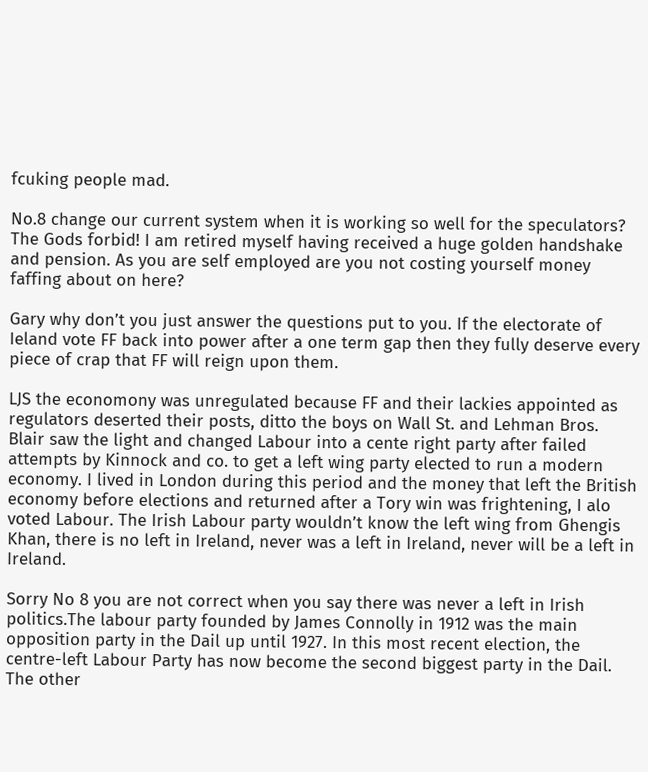fcuking people mad.

No.8 change our current system when it is working so well for the speculators? The Gods forbid! I am retired myself having received a huge golden handshake and pension. As you are self employed are you not costing yourself money faffing about on here?

Gary why don’t you just answer the questions put to you. If the electorate of Ieland vote FF back into power after a one term gap then they fully deserve every piece of crap that FF will reign upon them.

LJS the economony was unregulated because FF and their lackies appointed as regulators deserted their posts, ditto the boys on Wall St. and Lehman Bros. Blair saw the light and changed Labour into a cente right party after failed attempts by Kinnock and co. to get a left wing party elected to run a modern economy. I lived in London during this period and the money that left the British economy before elections and returned after a Tory win was frightening, I alo voted Labour. The Irish Labour party wouldn’t know the left wing from Ghengis Khan, there is no left in Ireland, never was a left in Ireland, never will be a left in Ireland.

Sorry No 8 you are not correct when you say there was never a left in Irish politics.The labour party founded by James Connolly in 1912 was the main opposition party in the Dail up until 1927. In this most recent election, the centre-left Labour Party has now become the second biggest party in the Dail. The other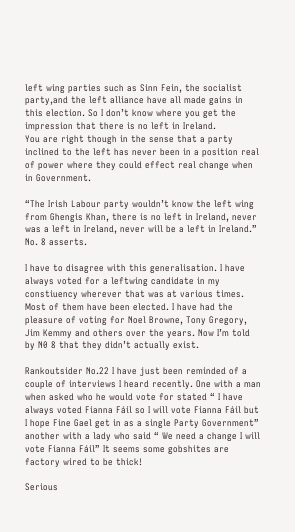left wing parties such as Sinn Fein, the socialist party,and the left alliance have all made gains in this election. So I don’t know where you get the impression that there is no left in Ireland.
You are right though in the sense that a party inclined to the left has never been in a position real of power where they could effect real change when in Government.

“The Irish Labour party wouldn’t know the left wing from Ghengis Khan, there is no left in Ireland, never was a left in Ireland, never will be a left in Ireland.” No. 8 asserts.

I have to disagree with this generalisation. I have always voted for a leftwing candidate in my constiuency wherever that was at various times. Most of them have been elected. I have had the pleasure of voting for Noel Browne, Tony Gregory, Jim Kemmy and others over the years. Now I’m told by N0 8 that they didn’t actually exist.

Rankoutsider No.22 I have just been reminded of a couple of interviews I heard recently. One with a man when asked who he would vote for stated “ I have always voted Fianna Fáil so I will vote Fianna Fáil but I hope Fine Gael get in as a single Party Government” another with a lady who said “ We need a change I will vote Fianna Fáil” It seems some gobshites are factory wired to be thick!

Serious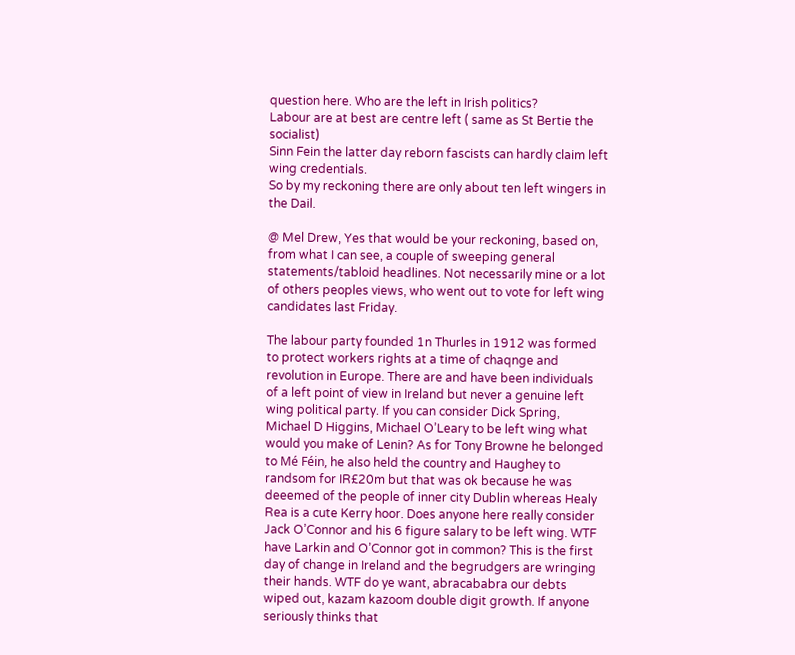question here. Who are the left in Irish politics?
Labour are at best are centre left ( same as St Bertie the socialist)
Sinn Fein the latter day reborn fascists can hardly claim left wing credentials.
So by my reckoning there are only about ten left wingers in the Dail.

@ Mel Drew, Yes that would be your reckoning, based on, from what I can see, a couple of sweeping general statements/tabloid headlines. Not necessarily mine or a lot of others peoples views, who went out to vote for left wing candidates last Friday.

The labour party founded 1n Thurles in 1912 was formed to protect workers rights at a time of chaqnge and revolution in Europe. There are and have been individuals of a left point of view in Ireland but never a genuine left wing political party. If you can consider Dick Spring, Michael D Higgins, Michael O’Leary to be left wing what would you make of Lenin? As for Tony Browne he belonged to Mé Féin, he also held the country and Haughey to randsom for IR£20m but that was ok because he was deeemed of the people of inner city Dublin whereas Healy Rea is a cute Kerry hoor. Does anyone here really consider Jack O’Connor and his 6 figure salary to be left wing. WTF have Larkin and O’Connor got in common? This is the first day of change in Ireland and the begrudgers are wringing their hands. WTF do ye want, abracababra our debts wiped out, kazam kazoom double digit growth. If anyone seriously thinks that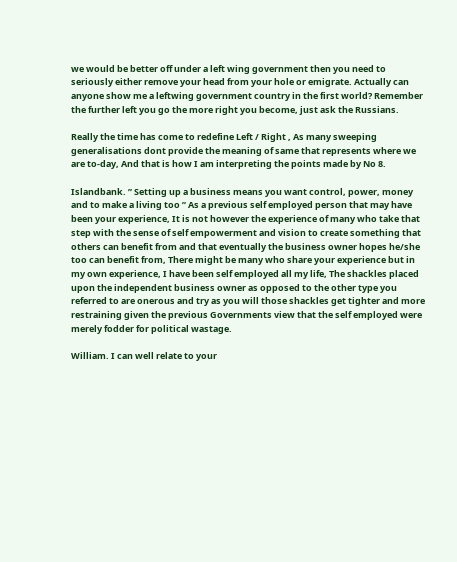we would be better off under a left wing government then you need to seriously either remove your head from your hole or emigrate. Actually can anyone show me a leftwing government country in the first world? Remember the further left you go the more right you become, just ask the Russians.

Really the time has come to redefine Left / Right , As many sweeping generalisations dont provide the meaning of same that represents where we are to-day, And that is how I am interpreting the points made by No 8.

Islandbank. ” Setting up a business means you want control, power, money and to make a living too ” As a previous self employed person that may have been your experience, It is not however the experience of many who take that step with the sense of self empowerment and vision to create something that others can benefit from and that eventually the business owner hopes he/she too can benefit from, There might be many who share your experience but in my own experience, I have been self employed all my life, The shackles placed upon the independent business owner as opposed to the other type you referred to are onerous and try as you will those shackles get tighter and more restraining given the previous Governments view that the self employed were merely fodder for political wastage.

William. I can well relate to your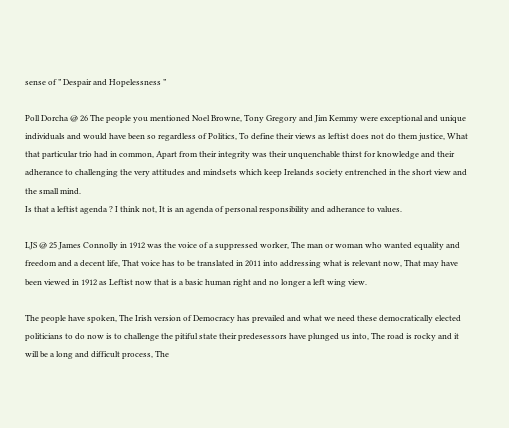sense of ” Despair and Hopelessness ”

Poll Dorcha @ 26 The people you mentioned Noel Browne, Tony Gregory and Jim Kemmy were exceptional and unique individuals and would have been so regardless of Politics, To define their views as leftist does not do them justice, What that particular trio had in common, Apart from their integrity was their unquenchable thirst for knowledge and their adherance to challenging the very attitudes and mindsets which keep Irelands society entrenched in the short view and the small mind.
Is that a leftist agenda ? I think not, It is an agenda of personal responsibility and adherance to values.

LJS @ 25 James Connolly in 1912 was the voice of a suppressed worker, The man or woman who wanted equality and freedom and a decent life, That voice has to be translated in 2011 into addressing what is relevant now, That may have been viewed in 1912 as Leftist now that is a basic human right and no longer a left wing view.

The people have spoken, The Irish version of Democracy has prevailed and what we need these democratically elected politicians to do now is to challenge the pitiful state their predesessors have plunged us into, The road is rocky and it will be a long and difficult process, The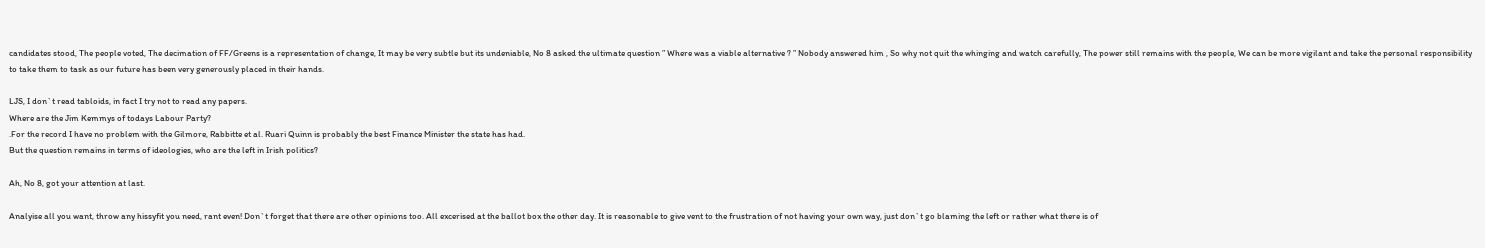candidates stood, The people voted, The decimation of FF/Greens is a representation of change, It may be very subtle but its undeniable, No 8 asked the ultimate question ” Where was a viable alternative ? ” Nobody answered him , So why not quit the whinging and watch carefully, The power still remains with the people, We can be more vigilant and take the personal responsibility to take them to task as our future has been very generously placed in their hands.

LJS, I don`t read tabloids, in fact I try not to read any papers.
Where are the Jim Kemmys of todays Labour Party?
.For the record I have no problem with the Gilmore, Rabbitte et al. Ruari Quinn is probably the best Finance Minister the state has had.
But the question remains in terms of ideologies, who are the left in Irish politics?

Ah, No 8, got your attention at last.

Analyise all you want, throw any hissyfit you need, rant even! Don`t forget that there are other opinions too. All excerised at the ballot box the other day. It is reasonable to give vent to the frustration of not having your own way, just don`t go blaming the left or rather what there is of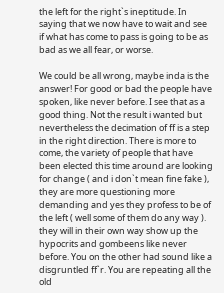the left for the right`s ineptitude. In saying that we now have to wait and see if what has come to pass is going to be as bad as we all fear, or worse.

We could be all wrong, maybe inda is the answer! For good or bad the people have spoken, like never before. I see that as a good thing. Not the result i wanted but nevertheless the decimation of ff is a step in the right direction. There is more to come, the variety of people that have been elected this time around are looking for change ( and i don`t mean fine fake ), they are more questioning more demanding and yes they profess to be of the left ( well some of them do any way ). they will in their own way show up the hypocrits and gombeens like never before. You on the other had sound like a disgruntled ff`r. You are repeating all the old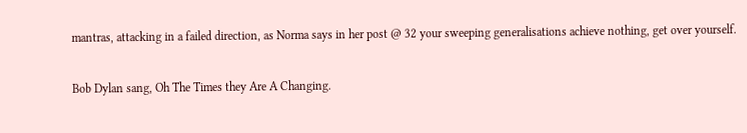mantras, attacking in a failed direction, as Norma says in her post @ 32 your sweeping generalisations achieve nothing, get over yourself.

Bob Dylan sang, Oh The Times they Are A Changing.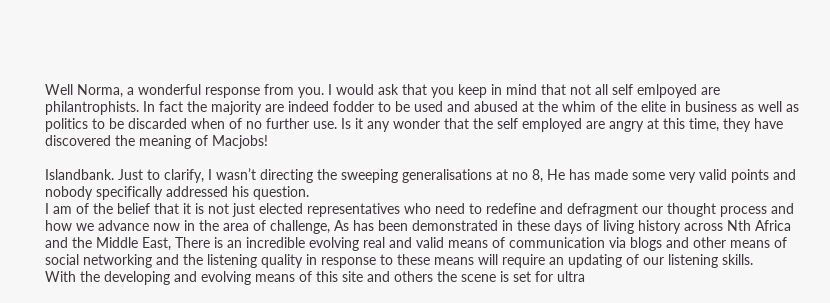Well Norma, a wonderful response from you. I would ask that you keep in mind that not all self emlpoyed are philantrophists. In fact the majority are indeed fodder to be used and abused at the whim of the elite in business as well as politics to be discarded when of no further use. Is it any wonder that the self employed are angry at this time, they have discovered the meaning of Macjobs!

Islandbank. Just to clarify, I wasn’t directing the sweeping generalisations at no 8, He has made some very valid points and nobody specifically addressed his question.
I am of the belief that it is not just elected representatives who need to redefine and defragment our thought process and how we advance now in the area of challenge, As has been demonstrated in these days of living history across Nth Africa and the Middle East, There is an incredible evolving real and valid means of communication via blogs and other means of social networking and the listening quality in response to these means will require an updating of our listening skills.
With the developing and evolving means of this site and others the scene is set for ultra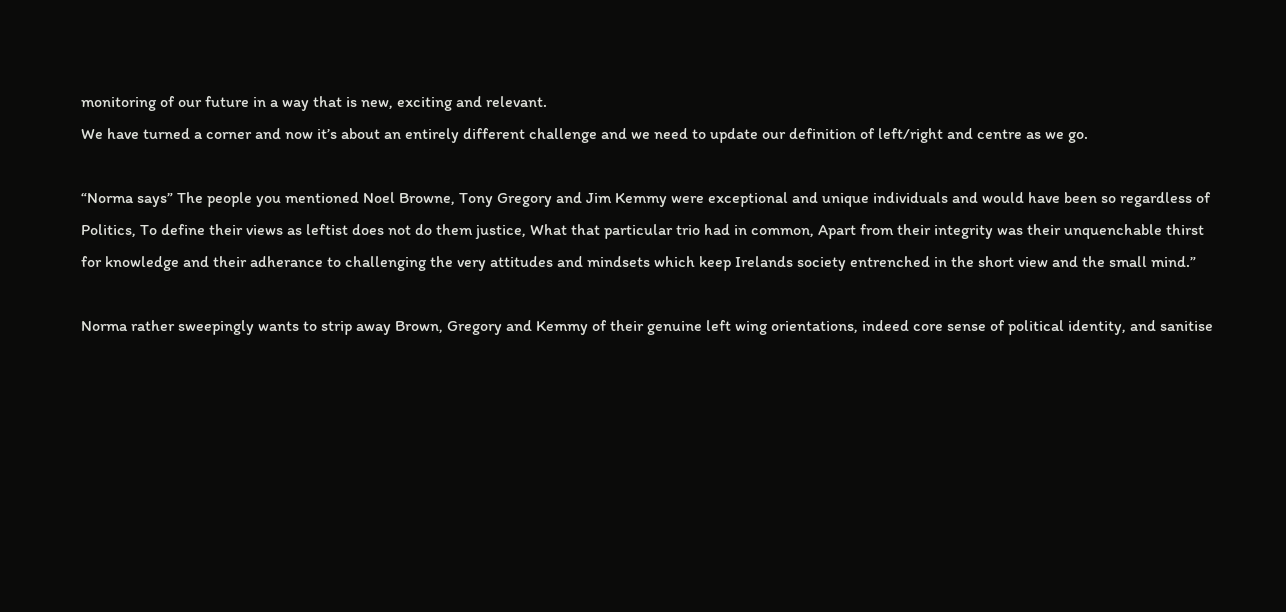monitoring of our future in a way that is new, exciting and relevant.
We have turned a corner and now it’s about an entirely different challenge and we need to update our definition of left/right and centre as we go.

“Norma says” The people you mentioned Noel Browne, Tony Gregory and Jim Kemmy were exceptional and unique individuals and would have been so regardless of Politics, To define their views as leftist does not do them justice, What that particular trio had in common, Apart from their integrity was their unquenchable thirst for knowledge and their adherance to challenging the very attitudes and mindsets which keep Irelands society entrenched in the short view and the small mind.”

Norma rather sweepingly wants to strip away Brown, Gregory and Kemmy of their genuine left wing orientations, indeed core sense of political identity, and sanitise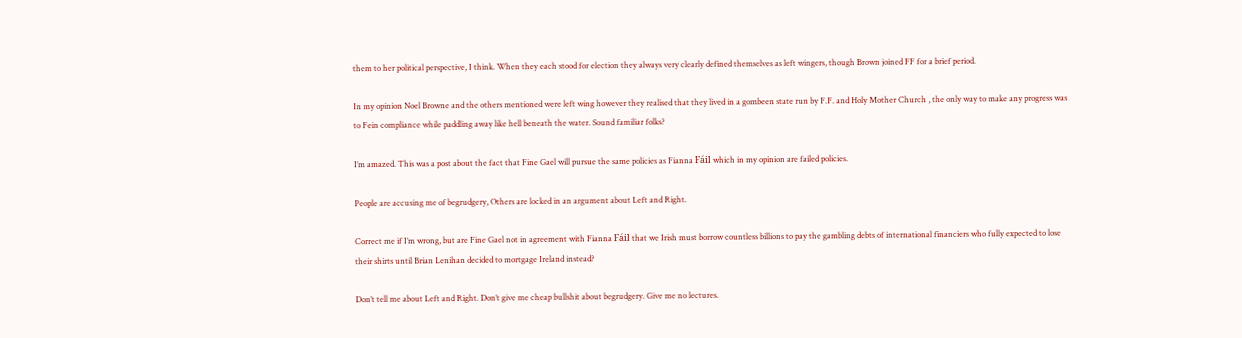them to her political perspective, I think. When they each stood for election they always very clearly defined themselves as left wingers, though Brown joined FF for a brief period.

In my opinion Noel Browne and the others mentioned were left wing however they realised that they lived in a gombeen state run by F.F. and Holy Mother Church , the only way to make any progress was to Fein compliance while paddling away like hell beneath the water. Sound familiar folks?

I’m amazed. This was a post about the fact that Fine Gael will pursue the same policies as Fianna Fáil which in my opinion are failed policies.

People are accusing me of begrudgery, Others are locked in an argument about Left and Right.

Correct me if I’m wrong, but are Fine Gael not in agreement with Fianna Fáil that we Irish must borrow countless billions to pay the gambling debts of international financiers who fully expected to lose their shirts until Brian Lenihan decided to mortgage Ireland instead?

Don’t tell me about Left and Right. Don’t give me cheap bullshit about begrudgery. Give me no lectures.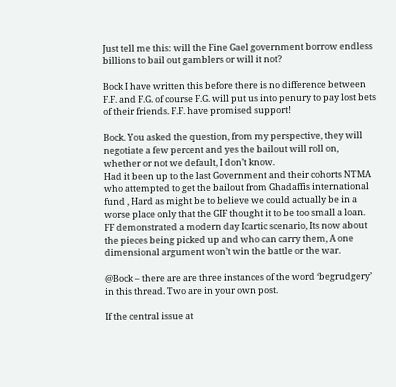Just tell me this: will the Fine Gael government borrow endless billions to bail out gamblers or will it not?

Bock I have written this before there is no difference between F.F. and F.G. of course F.G. will put us into penury to pay lost bets of their friends. F.F. have promised support!

Bock. You asked the question, from my perspective, they will negotiate a few percent and yes the bailout will roll on, whether or not we default, I don’t know.
Had it been up to the last Government and their cohorts NTMA who attempted to get the bailout from Ghadaffis international fund , Hard as might be to believe we could actually be in a worse place only that the GIF thought it to be too small a loan.
FF demonstrated a modern day Icartic scenario, Its now about the pieces being picked up and who can carry them, A one dimensional argument won’t win the battle or the war.

@Bock – there are are three instances of the word ‘begrudgery’ in this thread. Two are in your own post.

If the central issue at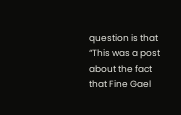question is that “This was a post about the fact that Fine Gael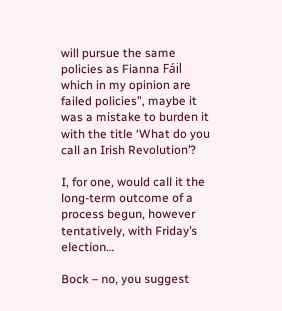will pursue the same policies as Fianna Fáil which in my opinion are failed policies”, maybe it was a mistake to burden it with the title ‘What do you call an Irish Revolution’?

I, for one, would call it the long-term outcome of a process begun, however tentatively, with Friday’s election…

Bock – no, you suggest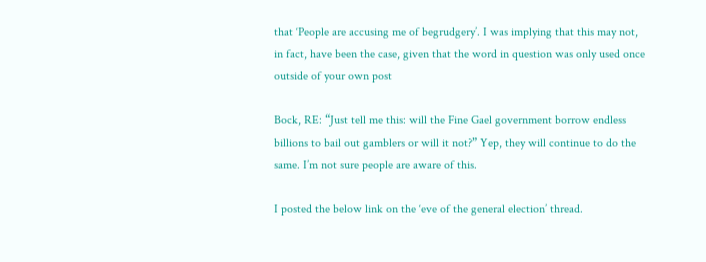that ‘People are accusing me of begrudgery’. I was implying that this may not, in fact, have been the case, given that the word in question was only used once outside of your own post

Bock, RE: “Just tell me this: will the Fine Gael government borrow endless billions to bail out gamblers or will it not?” Yep, they will continue to do the same. I’m not sure people are aware of this.

I posted the below link on the ‘eve of the general election’ thread.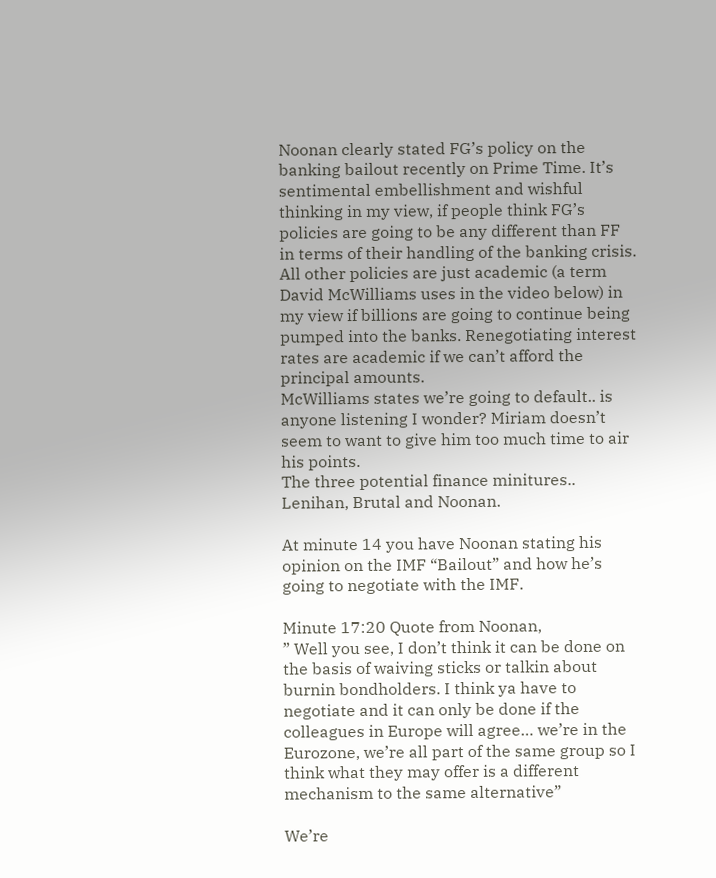Noonan clearly stated FG’s policy on the banking bailout recently on Prime Time. It’s sentimental embellishment and wishful thinking in my view, if people think FG’s policies are going to be any different than FF in terms of their handling of the banking crisis. All other policies are just academic (a term David McWilliams uses in the video below) in my view if billions are going to continue being pumped into the banks. Renegotiating interest rates are academic if we can’t afford the principal amounts.
McWilliams states we’re going to default.. is anyone listening I wonder? Miriam doesn’t seem to want to give him too much time to air his points.
The three potential finance minitures.. Lenihan, Brutal and Noonan.

At minute 14 you have Noonan stating his opinion on the IMF “Bailout” and how he’s going to negotiate with the IMF.

Minute 17:20 Quote from Noonan,
” Well you see, I don’t think it can be done on the basis of waiving sticks or talkin about burnin bondholders. I think ya have to negotiate and it can only be done if the colleagues in Europe will agree… we’re in the Eurozone, we’re all part of the same group so I think what they may offer is a different mechanism to the same alternative”

We’re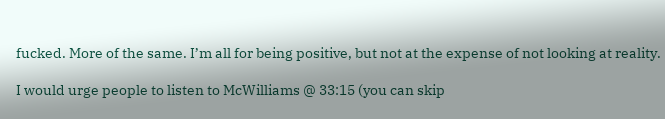fucked. More of the same. I’m all for being positive, but not at the expense of not looking at reality.

I would urge people to listen to McWilliams @ 33:15 (you can skip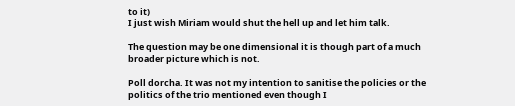to it)
I just wish Miriam would shut the hell up and let him talk.

The question may be one dimensional it is though part of a much broader picture which is not.

Poll dorcha. It was not my intention to sanitise the policies or the politics of the trio mentioned even though I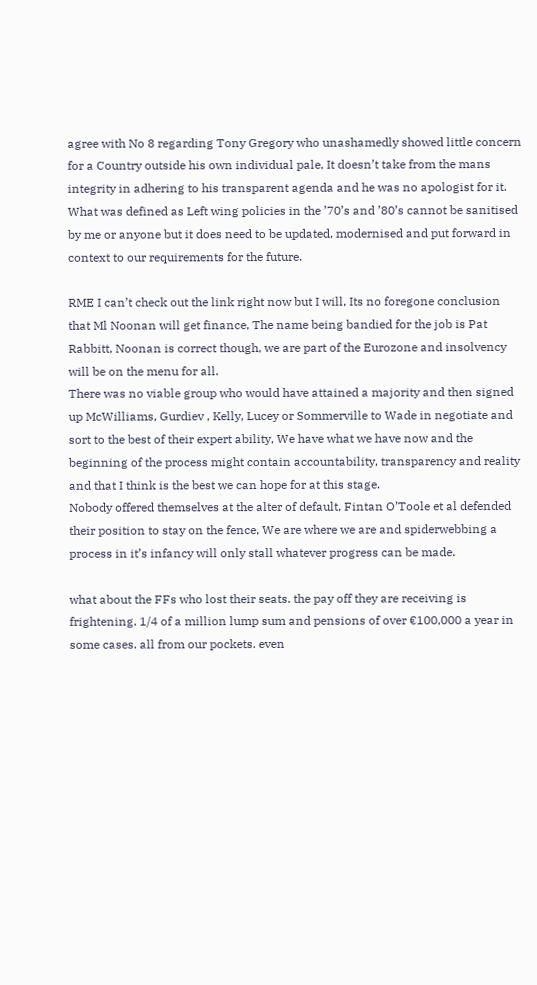agree with No 8 regarding Tony Gregory who unashamedly showed little concern for a Country outside his own individual pale, It doesn’t take from the mans integrity in adhering to his transparent agenda and he was no apologist for it.
What was defined as Left wing policies in the ’70’s and ’80’s cannot be sanitised by me or anyone but it does need to be updated, modernised and put forward in context to our requirements for the future.

RME I can’t check out the link right now but I will, Its no foregone conclusion that Ml Noonan will get finance, The name being bandied for the job is Pat Rabbitt, Noonan is correct though, we are part of the Eurozone and insolvency will be on the menu for all.
There was no viable group who would have attained a majority and then signed up McWilliams, Gurdiev , Kelly, Lucey or Sommerville to Wade in negotiate and sort to the best of their expert ability, We have what we have now and the beginning of the process might contain accountability, transparency and reality and that I think is the best we can hope for at this stage.
Nobody offered themselves at the alter of default, Fintan O’Toole et al defended their position to stay on the fence, We are where we are and spiderwebbing a process in it’s infancy will only stall whatever progress can be made.

what about the FFs who lost their seats. the pay off they are receiving is frightening. 1/4 of a million lump sum and pensions of over €100,000 a year in some cases. all from our pockets. even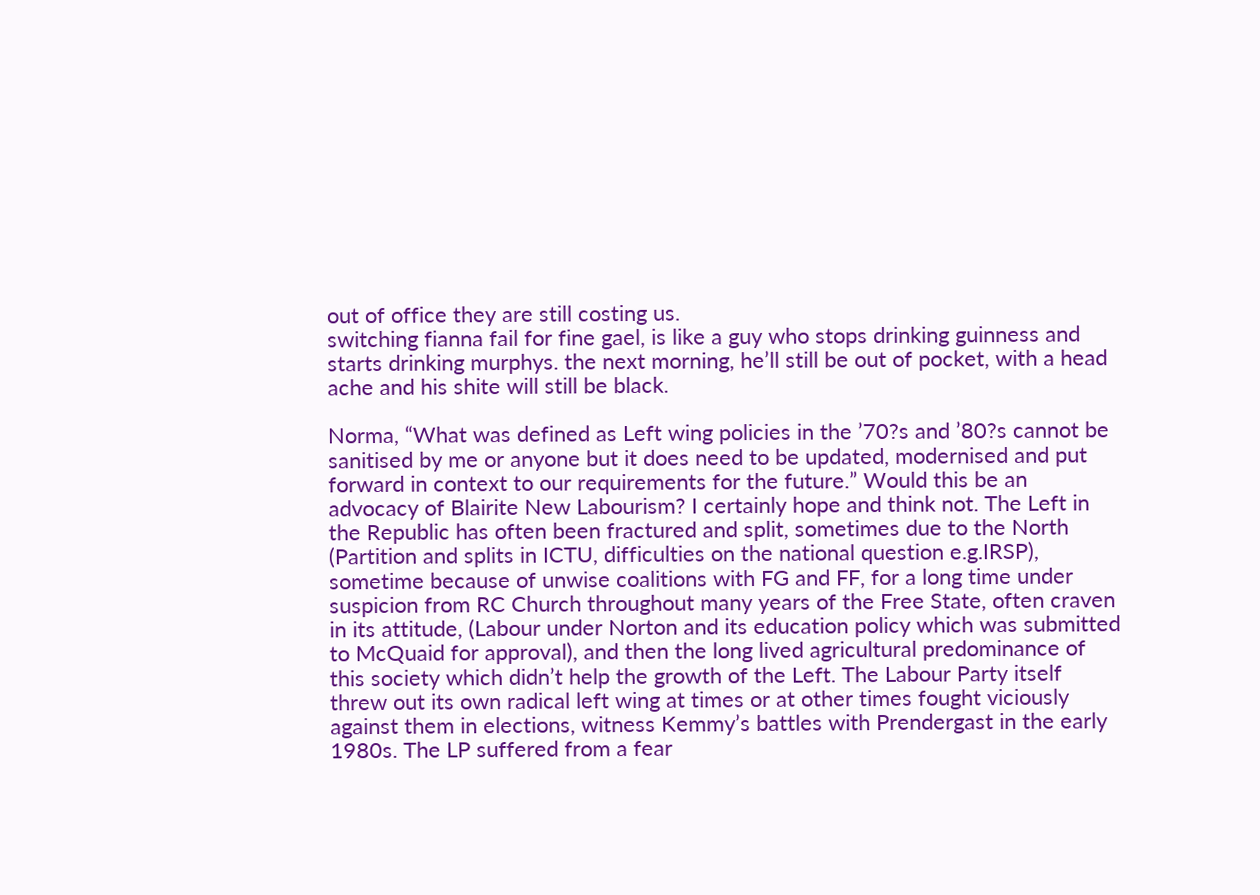out of office they are still costing us.
switching fianna fail for fine gael, is like a guy who stops drinking guinness and starts drinking murphys. the next morning, he’ll still be out of pocket, with a head ache and his shite will still be black.

Norma, “What was defined as Left wing policies in the ’70?s and ’80?s cannot be sanitised by me or anyone but it does need to be updated, modernised and put forward in context to our requirements for the future.” Would this be an advocacy of Blairite New Labourism? I certainly hope and think not. The Left in the Republic has often been fractured and split, sometimes due to the North (Partition and splits in ICTU, difficulties on the national question e.g.IRSP), sometime because of unwise coalitions with FG and FF, for a long time under suspicion from RC Church throughout many years of the Free State, often craven in its attitude, (Labour under Norton and its education policy which was submitted to McQuaid for approval), and then the long lived agricultural predominance of this society which didn’t help the growth of the Left. The Labour Party itself threw out its own radical left wing at times or at other times fought viciously against them in elections, witness Kemmy’s battles with Prendergast in the early 1980s. The LP suffered from a fear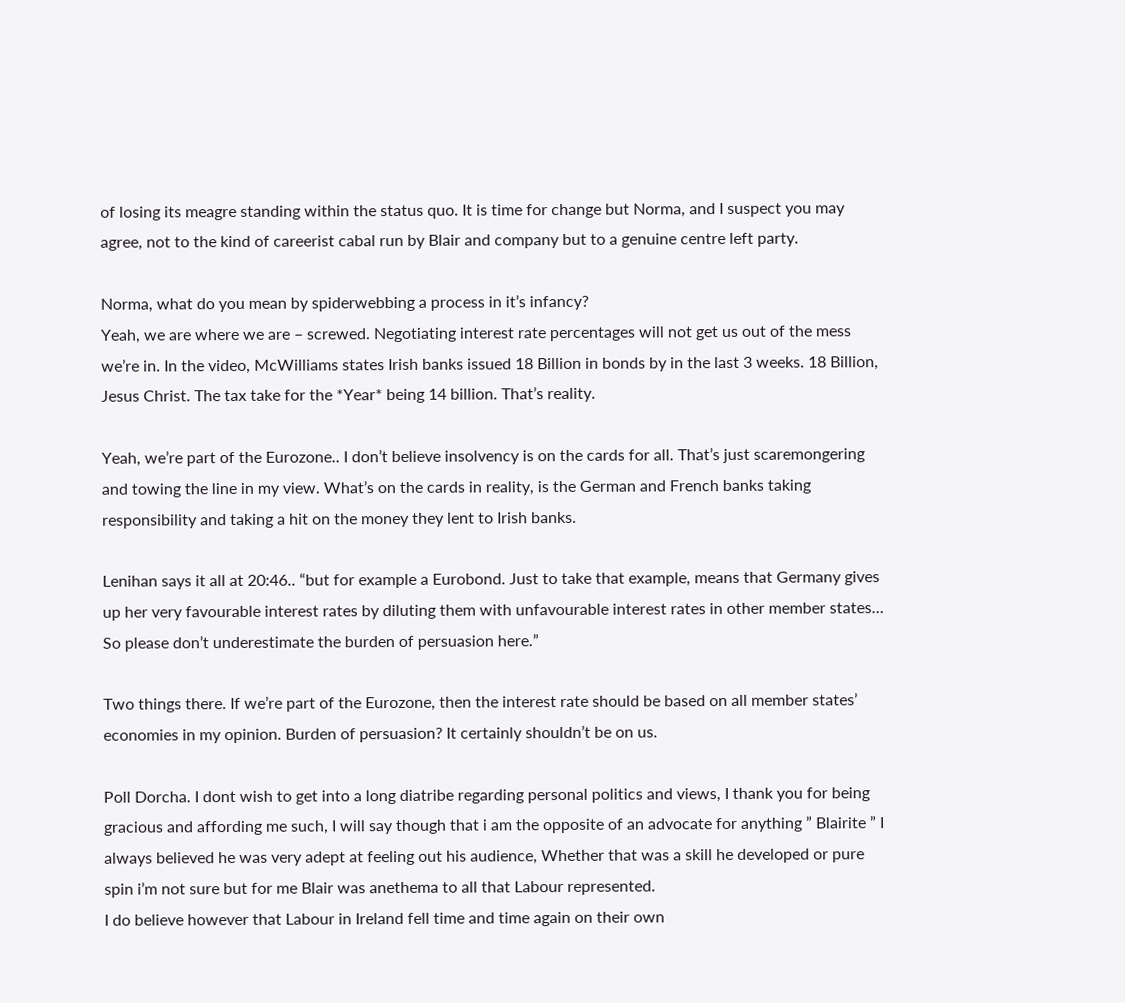of losing its meagre standing within the status quo. It is time for change but Norma, and I suspect you may agree, not to the kind of careerist cabal run by Blair and company but to a genuine centre left party.

Norma, what do you mean by spiderwebbing a process in it’s infancy?
Yeah, we are where we are – screwed. Negotiating interest rate percentages will not get us out of the mess we’re in. In the video, McWilliams states Irish banks issued 18 Billion in bonds by in the last 3 weeks. 18 Billion, Jesus Christ. The tax take for the *Year* being 14 billion. That’s reality.

Yeah, we’re part of the Eurozone.. I don’t believe insolvency is on the cards for all. That’s just scaremongering and towing the line in my view. What’s on the cards in reality, is the German and French banks taking responsibility and taking a hit on the money they lent to Irish banks.

Lenihan says it all at 20:46.. “but for example a Eurobond. Just to take that example, means that Germany gives up her very favourable interest rates by diluting them with unfavourable interest rates in other member states… So please don’t underestimate the burden of persuasion here.”

Two things there. If we’re part of the Eurozone, then the interest rate should be based on all member states’ economies in my opinion. Burden of persuasion? It certainly shouldn’t be on us.

Poll Dorcha. I dont wish to get into a long diatribe regarding personal politics and views, I thank you for being gracious and affording me such, I will say though that i am the opposite of an advocate for anything ” Blairite ” I always believed he was very adept at feeling out his audience, Whether that was a skill he developed or pure spin i’m not sure but for me Blair was anethema to all that Labour represented.
I do believe however that Labour in Ireland fell time and time again on their own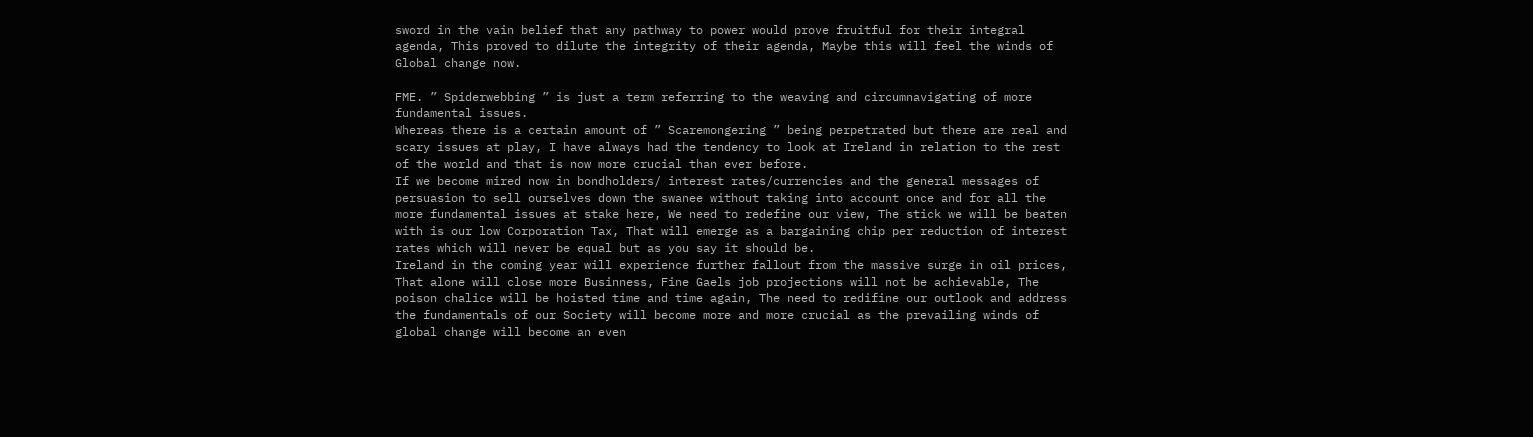sword in the vain belief that any pathway to power would prove fruitful for their integral agenda, This proved to dilute the integrity of their agenda, Maybe this will feel the winds of Global change now.

FME. ” Spiderwebbing ” is just a term referring to the weaving and circumnavigating of more fundamental issues.
Whereas there is a certain amount of ” Scaremongering ” being perpetrated but there are real and scary issues at play, I have always had the tendency to look at Ireland in relation to the rest of the world and that is now more crucial than ever before.
If we become mired now in bondholders/ interest rates/currencies and the general messages of persuasion to sell ourselves down the swanee without taking into account once and for all the more fundamental issues at stake here, We need to redefine our view, The stick we will be beaten with is our low Corporation Tax, That will emerge as a bargaining chip per reduction of interest rates which will never be equal but as you say it should be.
Ireland in the coming year will experience further fallout from the massive surge in oil prices, That alone will close more Businness, Fine Gaels job projections will not be achievable, The poison chalice will be hoisted time and time again, The need to redifine our outlook and address the fundamentals of our Society will become more and more crucial as the prevailing winds of global change will become an even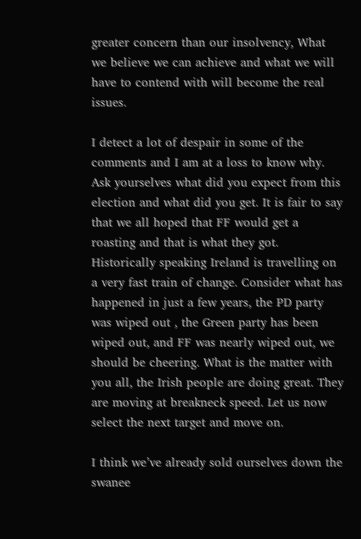greater concern than our insolvency, What we believe we can achieve and what we will have to contend with will become the real issues.

I detect a lot of despair in some of the comments and I am at a loss to know why. Ask yourselves what did you expect from this election and what did you get. It is fair to say that we all hoped that FF would get a roasting and that is what they got. Historically speaking Ireland is travelling on a very fast train of change. Consider what has happened in just a few years, the PD party was wiped out , the Green party has been wiped out, and FF was nearly wiped out, we should be cheering. What is the matter with you all, the Irish people are doing great. They are moving at breakneck speed. Let us now select the next target and move on.

I think we’ve already sold ourselves down the swanee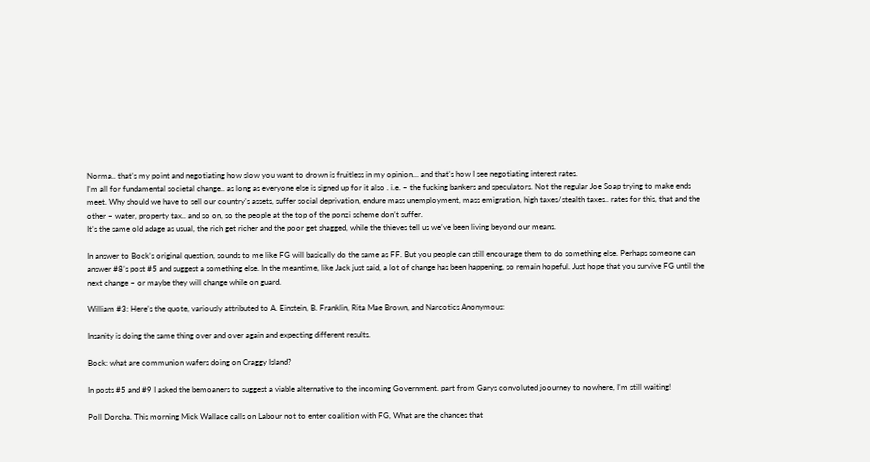Norma.. that’s my point and negotiating how slow you want to drown is fruitless in my opinion… and that’s how I see negotiating interest rates.
I’m all for fundamental societal change.. as long as everyone else is signed up for it also . i.e. – the fucking bankers and speculators. Not the regular Joe Soap trying to make ends meet. Why should we have to sell our country’s assets, suffer social deprivation, endure mass unemployment, mass emigration, high taxes/stealth taxes.. rates for this, that and the other – water, property tax.. and so on, so the people at the top of the ponzi scheme don’t suffer.
It’s the same old adage as usual, the rich get richer and the poor get shagged, while the thieves tell us we’ve been living beyond our means.

In answer to Bock’s original question, sounds to me like FG will basically do the same as FF. But you people can still encourage them to do something else. Perhaps someone can answer #8’s post #5 and suggest a something else. In the meantime, like Jack just said, a lot of change has been happening, so remain hopeful. Just hope that you survive FG until the next change – or maybe they will change while on guard.

William #3: Here’s the quote, variously attributed to A. Einstein, B. Franklin, Rita Mae Brown, and Narcotics Anonymous:

Insanity is doing the same thing over and over again and expecting different results.

Bock: what are communion wafers doing on Craggy Island?

In posts #5 and #9 I asked the bemoaners to suggest a viable alternative to the incoming Government. part from Garys convoluted joourney to nowhere, I’m still waiting!

Poll Dorcha. This morning Mick Wallace calls on Labour not to enter coalition with FG, What are the chances that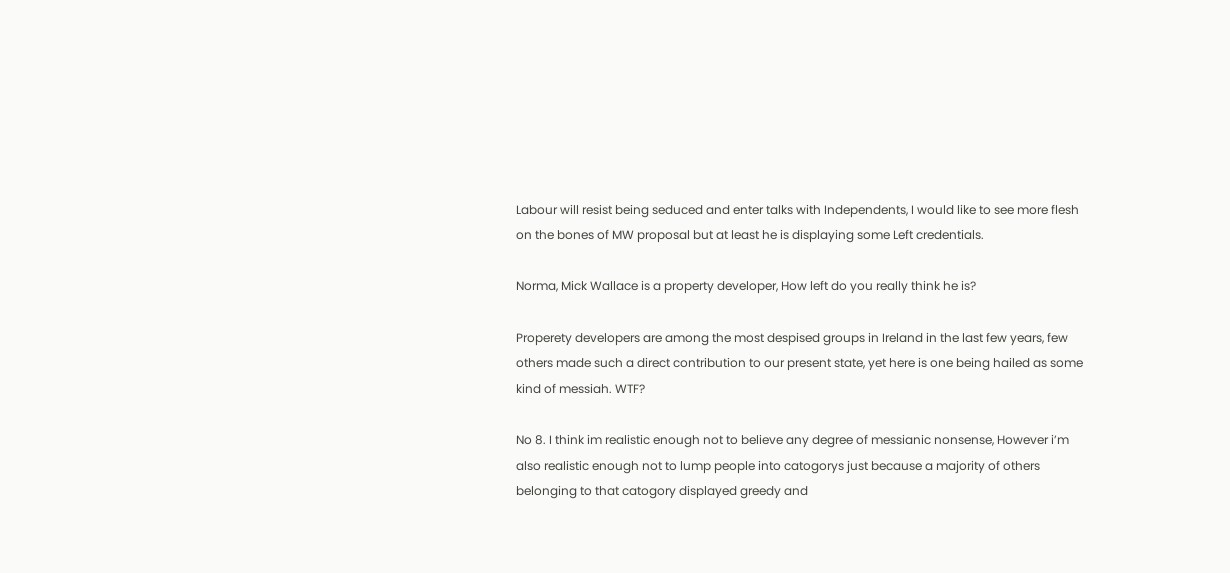Labour will resist being seduced and enter talks with Independents, I would like to see more flesh on the bones of MW proposal but at least he is displaying some Left credentials.

Norma, Mick Wallace is a property developer, How left do you really think he is?

Properety developers are among the most despised groups in Ireland in the last few years, few others made such a direct contribution to our present state, yet here is one being hailed as some kind of messiah. WTF?

No 8. I think im realistic enough not to believe any degree of messianic nonsense, However i’m also realistic enough not to lump people into catogorys just because a majority of others belonging to that catogory displayed greedy and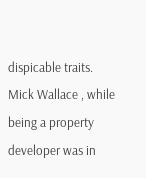dispicable traits.
Mick Wallace , while being a property developer was in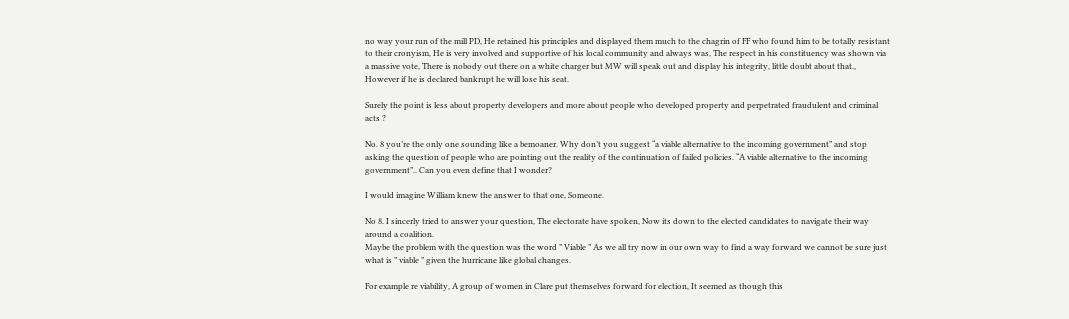no way your run of the mill PD, He retained his principles and displayed them much to the chagrin of FF who found him to be totally resistant to their cronyism, He is very involved and supportive of his local community and always was, The respect in his constituency was shown via a massive vote, There is nobody out there on a white charger but MW will speak out and display his integrity, little doubt about that., However if he is declared bankrupt he will lose his seat.

Surely the point is less about property developers and more about people who developed property and perpetrated fraudulent and criminal acts ?

No. 8 you’re the only one sounding like a bemoaner. Why don’t you suggest “a viable alternative to the incoming government” and stop asking the question of people who are pointing out the reality of the continuation of failed policies. “A viable alternative to the incoming government”.. Can you even define that I wonder?

I would imagine William knew the answer to that one, Someone.

No 8. I sincerly tried to answer your question, The electorate have spoken, Now its down to the elected candidates to navigate their way around a coalition.
Maybe the problem with the question was the word ” Viable ” As we all try now in our own way to find a way forward we cannot be sure just what is ” viable ” given the hurricane like global changes.

For example re viability, A group of women in Clare put themselves forward for election, It seemed as though this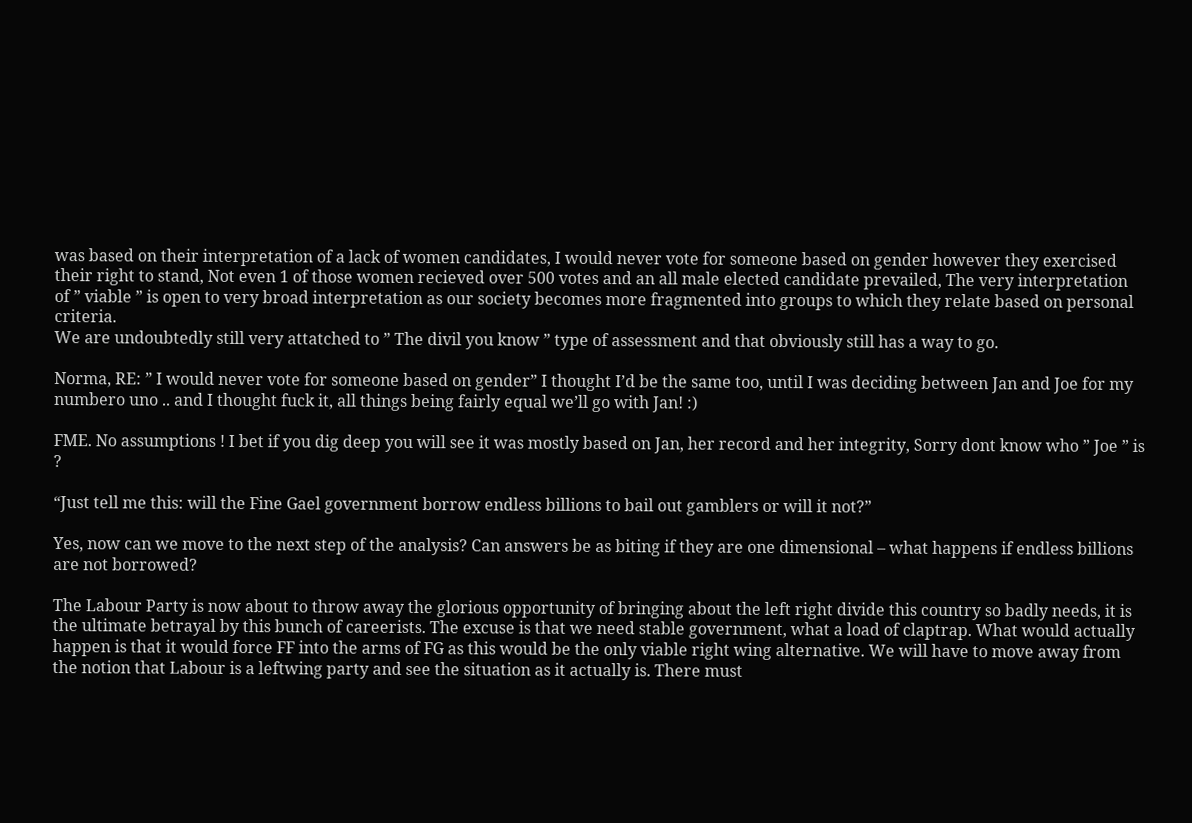was based on their interpretation of a lack of women candidates, I would never vote for someone based on gender however they exercised their right to stand, Not even 1 of those women recieved over 500 votes and an all male elected candidate prevailed, The very interpretation of ” viable ” is open to very broad interpretation as our society becomes more fragmented into groups to which they relate based on personal criteria.
We are undoubtedly still very attatched to ” The divil you know ” type of assessment and that obviously still has a way to go.

Norma, RE: ” I would never vote for someone based on gender” I thought I’d be the same too, until I was deciding between Jan and Joe for my numbero uno .. and I thought fuck it, all things being fairly equal we’ll go with Jan! :)

FME. No assumptions ! I bet if you dig deep you will see it was mostly based on Jan, her record and her integrity, Sorry dont know who ” Joe ” is ?

“Just tell me this: will the Fine Gael government borrow endless billions to bail out gamblers or will it not?”

Yes, now can we move to the next step of the analysis? Can answers be as biting if they are one dimensional – what happens if endless billions are not borrowed?

The Labour Party is now about to throw away the glorious opportunity of bringing about the left right divide this country so badly needs, it is the ultimate betrayal by this bunch of careerists. The excuse is that we need stable government, what a load of claptrap. What would actually happen is that it would force FF into the arms of FG as this would be the only viable right wing alternative. We will have to move away from the notion that Labour is a leftwing party and see the situation as it actually is. There must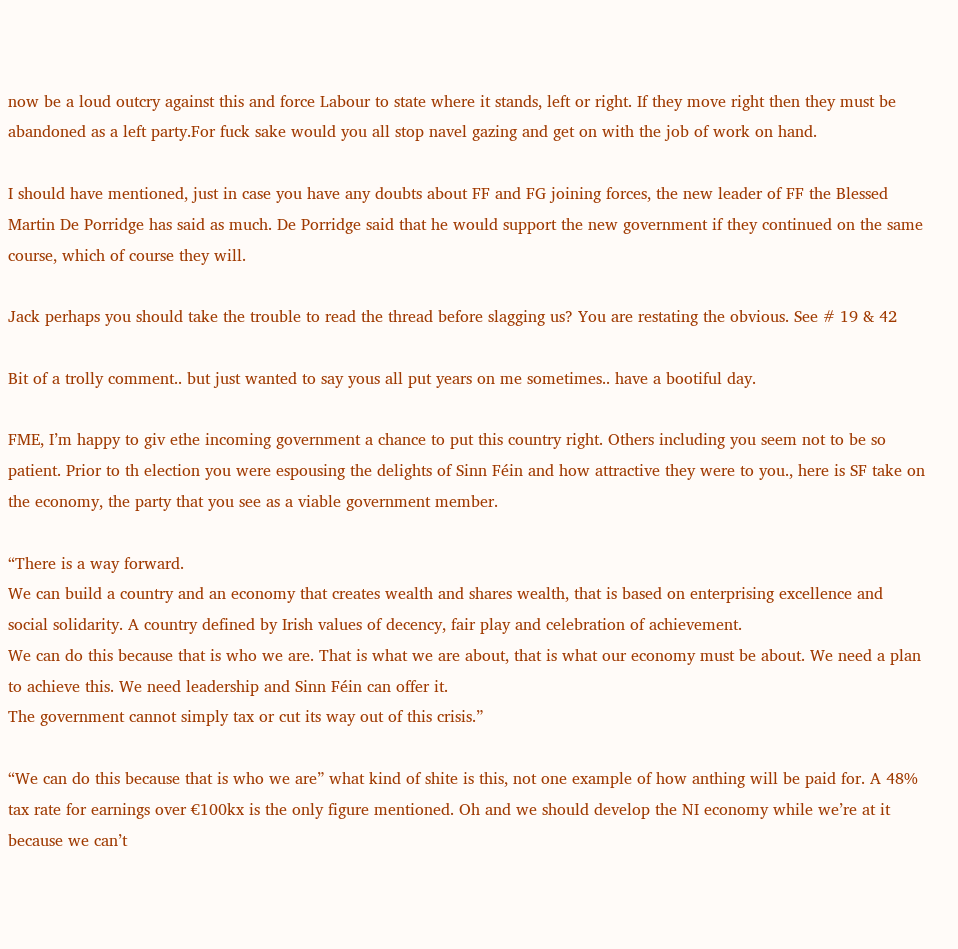now be a loud outcry against this and force Labour to state where it stands, left or right. If they move right then they must be abandoned as a left party.For fuck sake would you all stop navel gazing and get on with the job of work on hand.

I should have mentioned, just in case you have any doubts about FF and FG joining forces, the new leader of FF the Blessed Martin De Porridge has said as much. De Porridge said that he would support the new government if they continued on the same course, which of course they will.

Jack perhaps you should take the trouble to read the thread before slagging us? You are restating the obvious. See # 19 & 42

Bit of a trolly comment.. but just wanted to say yous all put years on me sometimes.. have a bootiful day.

FME, I’m happy to giv ethe incoming government a chance to put this country right. Others including you seem not to be so patient. Prior to th election you were espousing the delights of Sinn Féin and how attractive they were to you., here is SF take on the economy, the party that you see as a viable government member.

“There is a way forward.
We can build a country and an economy that creates wealth and shares wealth, that is based on enterprising excellence and social solidarity. A country defined by Irish values of decency, fair play and celebration of achievement.
We can do this because that is who we are. That is what we are about, that is what our economy must be about. We need a plan to achieve this. We need leadership and Sinn Féin can offer it.
The government cannot simply tax or cut its way out of this crisis.”

“We can do this because that is who we are” what kind of shite is this, not one example of how anthing will be paid for. A 48% tax rate for earnings over €100kx is the only figure mentioned. Oh and we should develop the NI economy while we’re at it because we can’t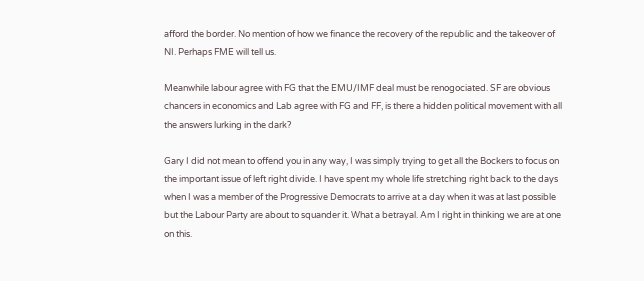afford the border. No mention of how we finance the recovery of the republic and the takeover of NI. Perhaps FME will tell us.

Meanwhile labour agree with FG that the EMU/IMF deal must be renogociated. SF are obvious chancers in economics and Lab agree with FG and FF, is there a hidden political movement with all the answers lurking in the dark?

Gary I did not mean to offend you in any way, I was simply trying to get all the Bockers to focus on the important issue of left right divide. I have spent my whole life stretching right back to the days when I was a member of the Progressive Democrats to arrive at a day when it was at last possible but the Labour Party are about to squander it. What a betrayal. Am I right in thinking we are at one on this.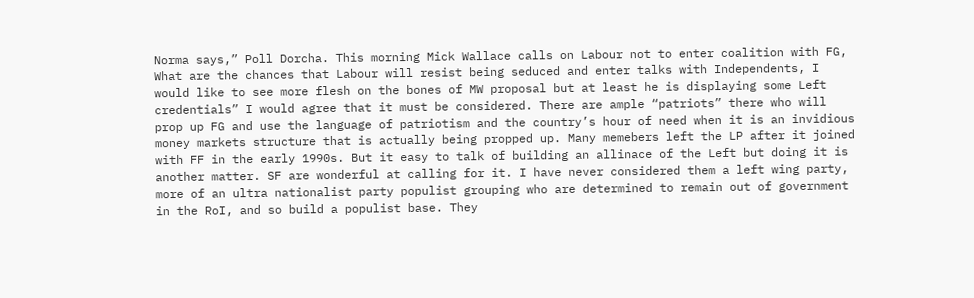Norma says,” Poll Dorcha. This morning Mick Wallace calls on Labour not to enter coalition with FG, What are the chances that Labour will resist being seduced and enter talks with Independents, I would like to see more flesh on the bones of MW proposal but at least he is displaying some Left credentials” I would agree that it must be considered. There are ample “patriots” there who will prop up FG and use the language of patriotism and the country’s hour of need when it is an invidious money markets structure that is actually being propped up. Many memebers left the LP after it joined with FF in the early 1990s. But it easy to talk of building an allinace of the Left but doing it is another matter. SF are wonderful at calling for it. I have never considered them a left wing party, more of an ultra nationalist party populist grouping who are determined to remain out of government in the RoI, and so build a populist base. They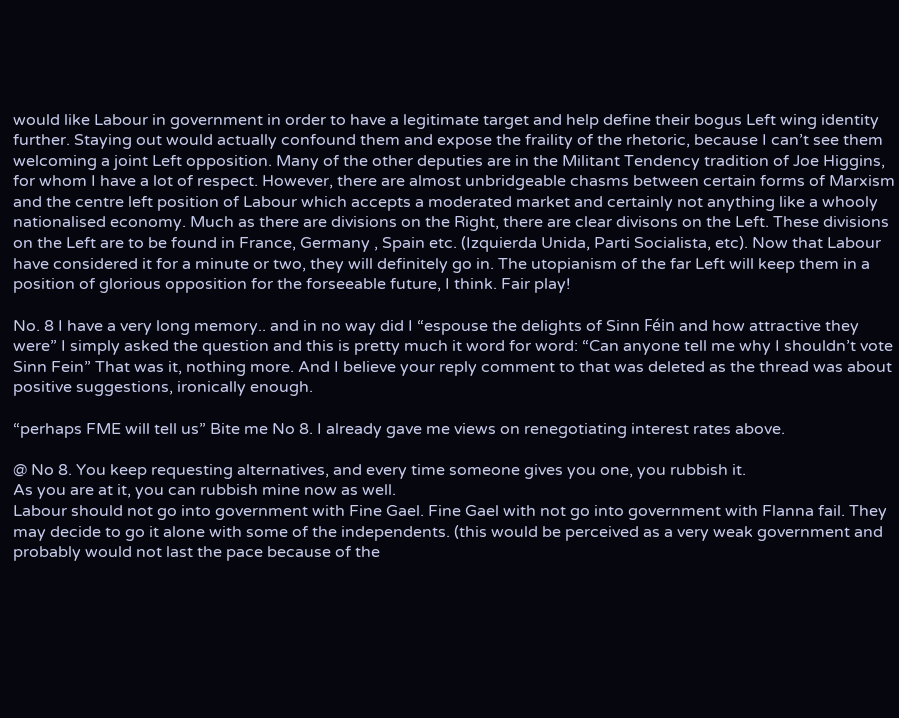would like Labour in government in order to have a legitimate target and help define their bogus Left wing identity further. Staying out would actually confound them and expose the fraility of the rhetoric, because I can’t see them welcoming a joint Left opposition. Many of the other deputies are in the Militant Tendency tradition of Joe Higgins, for whom I have a lot of respect. However, there are almost unbridgeable chasms between certain forms of Marxism and the centre left position of Labour which accepts a moderated market and certainly not anything like a whooly nationalised economy. Much as there are divisions on the Right, there are clear divisons on the Left. These divisions on the Left are to be found in France, Germany , Spain etc. (Izquierda Unida, Parti Socialista, etc). Now that Labour have considered it for a minute or two, they will definitely go in. The utopianism of the far Left will keep them in a position of glorious opposition for the forseeable future, I think. Fair play!

No. 8 I have a very long memory.. and in no way did I “espouse the delights of Sinn Féin and how attractive they were” I simply asked the question and this is pretty much it word for word: “Can anyone tell me why I shouldn’t vote Sinn Fein” That was it, nothing more. And I believe your reply comment to that was deleted as the thread was about positive suggestions, ironically enough.

“perhaps FME will tell us” Bite me No 8. I already gave me views on renegotiating interest rates above.

@ No 8. You keep requesting alternatives, and every time someone gives you one, you rubbish it.
As you are at it, you can rubbish mine now as well.
Labour should not go into government with Fine Gael. Fine Gael with not go into government with Flanna fail. They may decide to go it alone with some of the independents. (this would be perceived as a very weak government and probably would not last the pace because of the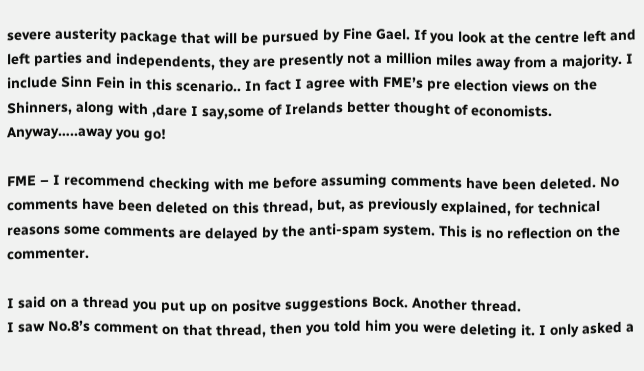severe austerity package that will be pursued by Fine Gael. If you look at the centre left and left parties and independents, they are presently not a million miles away from a majority. I include Sinn Fein in this scenario.. In fact I agree with FME’s pre election views on the Shinners, along with ,dare I say,some of Irelands better thought of economists.
Anyway…..away you go!

FME – I recommend checking with me before assuming comments have been deleted. No comments have been deleted on this thread, but, as previously explained, for technical reasons some comments are delayed by the anti-spam system. This is no reflection on the commenter.

I said on a thread you put up on positve suggestions Bock. Another thread.
I saw No.8’s comment on that thread, then you told him you were deleting it. I only asked a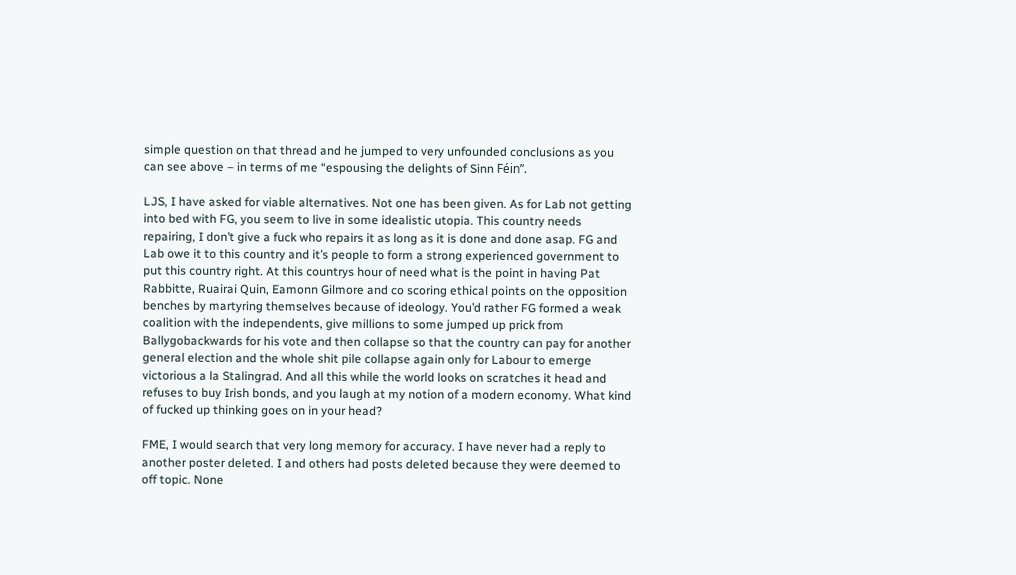simple question on that thread and he jumped to very unfounded conclusions as you can see above – in terms of me “espousing the delights of Sinn Féin”.

LJS, I have asked for viable alternatives. Not one has been given. As for Lab not getting into bed with FG, you seem to live in some idealistic utopia. This country needs repairing, I don’t give a fuck who repairs it as long as it is done and done asap. FG and Lab owe it to this country and it’s people to form a strong experienced government to put this country right. At this countrys hour of need what is the point in having Pat Rabbitte, Ruairai Quin, Eamonn Gilmore and co scoring ethical points on the opposition benches by martyring themselves because of ideology. You’d rather FG formed a weak coalition with the independents, give millions to some jumped up prick from Ballygobackwards for his vote and then collapse so that the country can pay for another general election and the whole shit pile collapse again only for Labour to emerge victorious a la Stalingrad. And all this while the world looks on scratches it head and refuses to buy Irish bonds, and you laugh at my notion of a modern economy. What kind of fucked up thinking goes on in your head?

FME, I would search that very long memory for accuracy. I have never had a reply to another poster deleted. I and others had posts deleted because they were deemed to off topic. None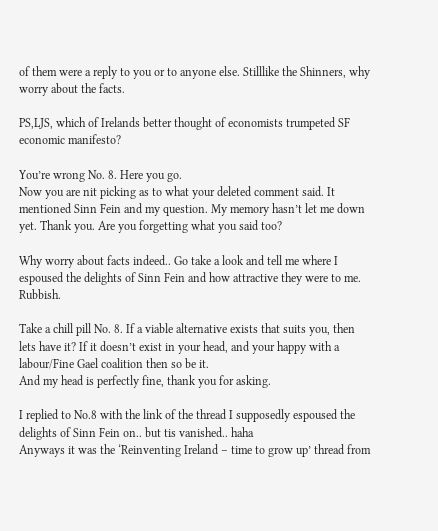of them were a reply to you or to anyone else. Stilllike the Shinners, why worry about the facts.

PS,LJS, which of Irelands better thought of economists trumpeted SF economic manifesto?

You’re wrong No. 8. Here you go.
Now you are nit picking as to what your deleted comment said. It mentioned Sinn Fein and my question. My memory hasn’t let me down yet. Thank you. Are you forgetting what you said too?

Why worry about facts indeed.. Go take a look and tell me where I espoused the delights of Sinn Fein and how attractive they were to me. Rubbish.

Take a chill pill No. 8. If a viable alternative exists that suits you, then lets have it? If it doesn’t exist in your head, and your happy with a labour/Fine Gael coalition then so be it.
And my head is perfectly fine, thank you for asking.

I replied to No.8 with the link of the thread I supposedly espoused the delights of Sinn Fein on.. but tis vanished.. haha
Anyways it was the ‘Reinventing Ireland – time to grow up’ thread from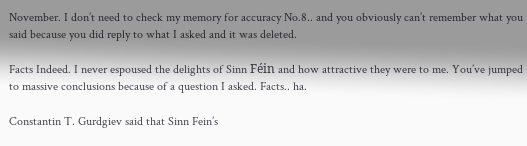November. I don’t need to check my memory for accuracy No.8.. and you obviously can’t remember what you said because you did reply to what I asked and it was deleted.

Facts Indeed. I never espoused the delights of Sinn Féin and how attractive they were to me. You’ve jumped to massive conclusions because of a question I asked. Facts.. ha.

Constantin T. Gurdgiev said that Sinn Fein’s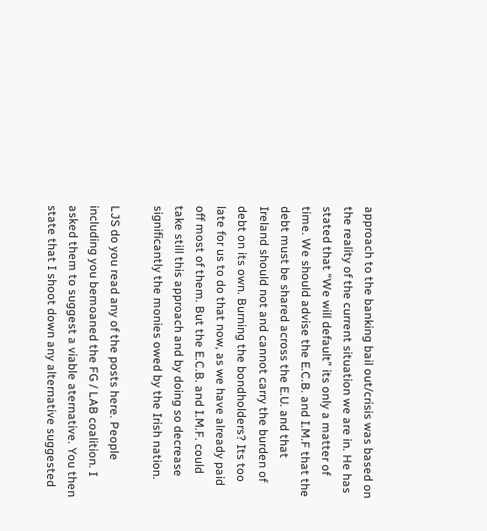approach to the banking bail out/crisis was based on the reality of the current situation we are in. He has stated that “We will default” its only a matter of time. We should advise the E.C.B. and I.M.F that the debt must be shared across the E.U. and that Ireland should not and cannot carry the burden of debt on its own. Burning the bondholders? Its too late for us to do that now, as we have already paid off most of them. But the E.C.B. and I.M.F. could take still this approach and by doing so decrease significantly the monies owed by the Irish nation.

LJS do you read any of the posts here. People including you bemoaned the FG / LAB coalition. I asked them to suggest a viable aternative. You then state that I shoot down any alternative suggested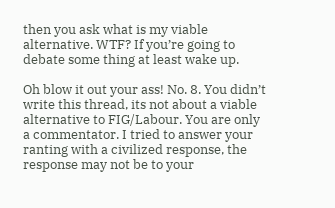then you ask what is my viable alternative. WTF? If you’re going to debate some thing at least wake up.

Oh blow it out your ass! No. 8. You didn’t write this thread, its not about a viable alternative to FIG/Labour. You are only a commentator. I tried to answer your ranting with a civilized response, the response may not be to your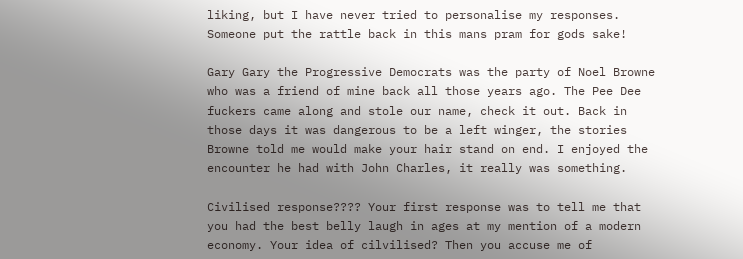liking, but I have never tried to personalise my responses. Someone put the rattle back in this mans pram for gods sake!

Gary Gary the Progressive Democrats was the party of Noel Browne who was a friend of mine back all those years ago. The Pee Dee fuckers came along and stole our name, check it out. Back in those days it was dangerous to be a left winger, the stories Browne told me would make your hair stand on end. I enjoyed the encounter he had with John Charles, it really was something.

Civilised response???? Your first response was to tell me that you had the best belly laugh in ages at my mention of a modern economy. Your idea of cilvilised? Then you accuse me of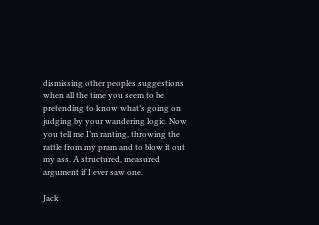dismissing other peoples suggestions when all the time you seem to be pretending to know what’s going on judging by your wandering logic. Now you tell me I’m ranting, throwing the rattle from my pram and to blow it out my ass. A structured, measured argument if I ever saw one.

Jack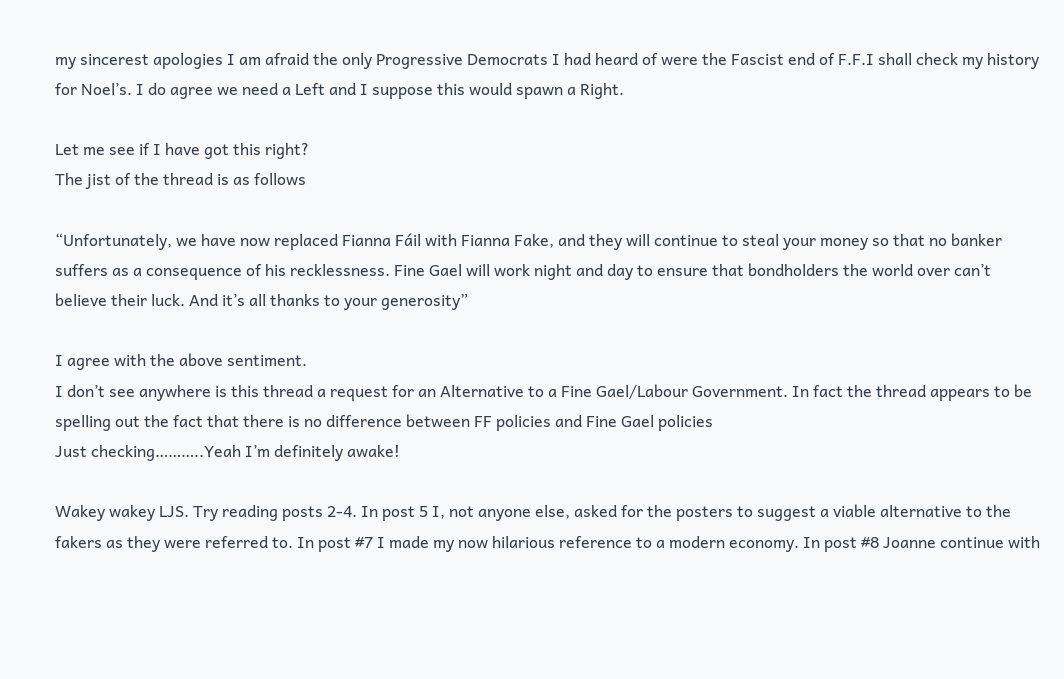my sincerest apologies I am afraid the only Progressive Democrats I had heard of were the Fascist end of F.F.I shall check my history for Noel’s. I do agree we need a Left and I suppose this would spawn a Right.

Let me see if I have got this right?
The jist of the thread is as follows

“Unfortunately, we have now replaced Fianna Fáil with Fianna Fake, and they will continue to steal your money so that no banker suffers as a consequence of his recklessness. Fine Gael will work night and day to ensure that bondholders the world over can’t believe their luck. And it’s all thanks to your generosity”

I agree with the above sentiment.
I don’t see anywhere is this thread a request for an Alternative to a Fine Gael/Labour Government. In fact the thread appears to be spelling out the fact that there is no difference between FF policies and Fine Gael policies
Just checking………..Yeah I’m definitely awake!

Wakey wakey LJS. Try reading posts 2-4. In post 5 I, not anyone else, asked for the posters to suggest a viable alternative to the fakers as they were referred to. In post #7 I made my now hilarious reference to a modern economy. In post #8 Joanne continue with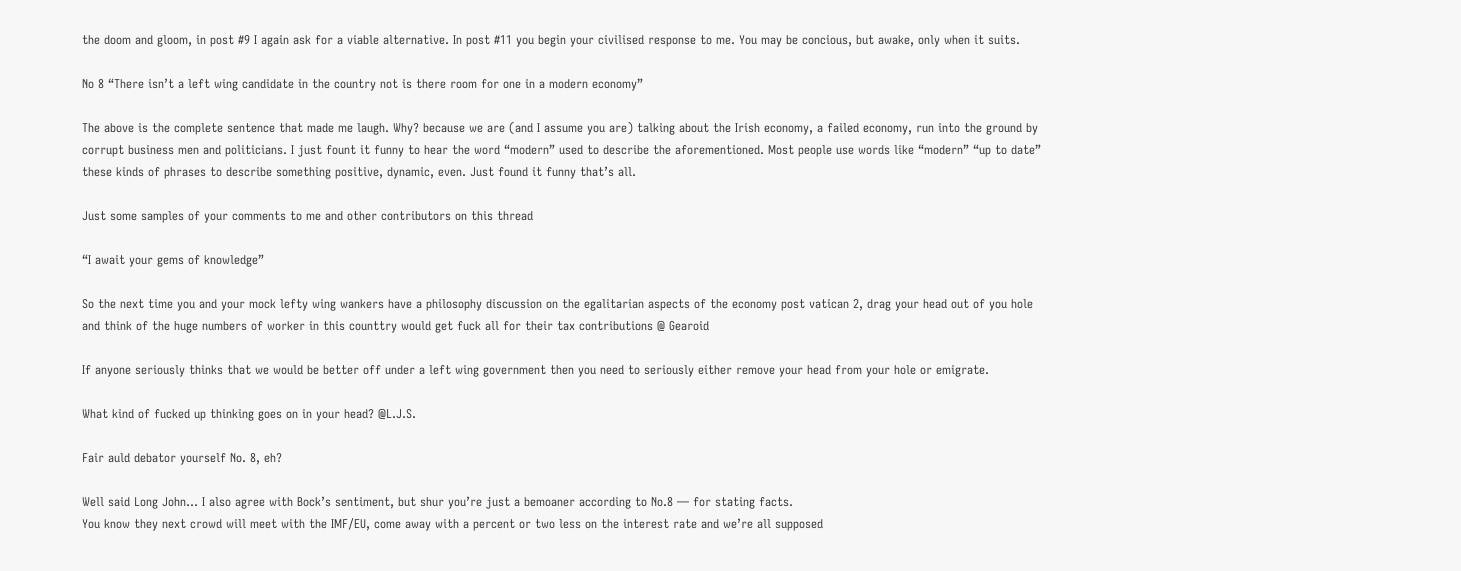the doom and gloom, in post #9 I again ask for a viable alternative. In post #11 you begin your civilised response to me. You may be concious, but awake, only when it suits.

No 8 “There isn’t a left wing candidate in the country not is there room for one in a modern economy”

The above is the complete sentence that made me laugh. Why? because we are (and I assume you are) talking about the Irish economy, a failed economy, run into the ground by corrupt business men and politicians. I just fount it funny to hear the word “modern” used to describe the aforementioned. Most people use words like “modern” “up to date” these kinds of phrases to describe something positive, dynamic, even. Just found it funny that’s all.

Just some samples of your comments to me and other contributors on this thread

“I await your gems of knowledge”

So the next time you and your mock lefty wing wankers have a philosophy discussion on the egalitarian aspects of the economy post vatican 2, drag your head out of you hole and think of the huge numbers of worker in this counttry would get fuck all for their tax contributions @ Gearoid

If anyone seriously thinks that we would be better off under a left wing government then you need to seriously either remove your head from your hole or emigrate.

What kind of fucked up thinking goes on in your head? @L.J.S.

Fair auld debator yourself No. 8, eh?

Well said Long John… I also agree with Bock’s sentiment, but shur you’re just a bemoaner according to No.8 — for stating facts.
You know they next crowd will meet with the IMF/EU, come away with a percent or two less on the interest rate and we’re all supposed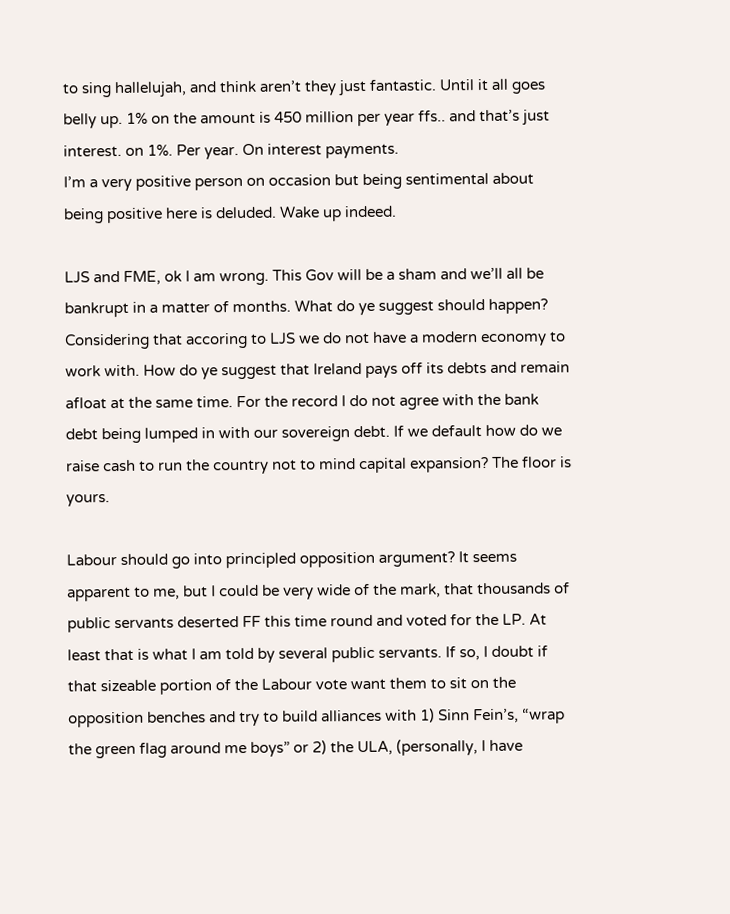to sing hallelujah, and think aren’t they just fantastic. Until it all goes belly up. 1% on the amount is 450 million per year ffs.. and that’s just interest. on 1%. Per year. On interest payments.
I’m a very positive person on occasion but being sentimental about being positive here is deluded. Wake up indeed.

LJS and FME, ok I am wrong. This Gov will be a sham and we’ll all be bankrupt in a matter of months. What do ye suggest should happen? Considering that accoring to LJS we do not have a modern economy to work with. How do ye suggest that Ireland pays off its debts and remain afloat at the same time. For the record I do not agree with the bank debt being lumped in with our sovereign debt. If we default how do we raise cash to run the country not to mind capital expansion? The floor is yours.

Labour should go into principled opposition argument? It seems apparent to me, but I could be very wide of the mark, that thousands of public servants deserted FF this time round and voted for the LP. At least that is what I am told by several public servants. If so, I doubt if that sizeable portion of the Labour vote want them to sit on the opposition benches and try to build alliances with 1) Sinn Fein’s, “wrap the green flag around me boys” or 2) the ULA, (personally, I have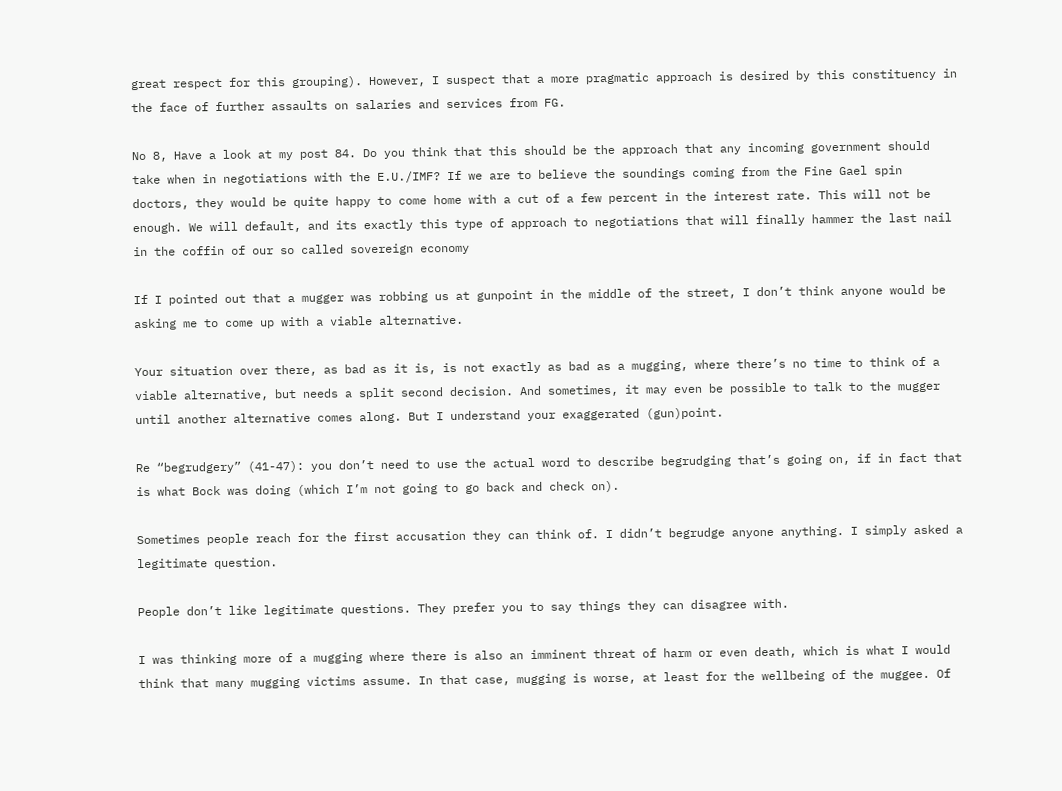great respect for this grouping). However, I suspect that a more pragmatic approach is desired by this constituency in the face of further assaults on salaries and services from FG.

No 8, Have a look at my post 84. Do you think that this should be the approach that any incoming government should take when in negotiations with the E.U./IMF? If we are to believe the soundings coming from the Fine Gael spin doctors, they would be quite happy to come home with a cut of a few percent in the interest rate. This will not be enough. We will default, and its exactly this type of approach to negotiations that will finally hammer the last nail in the coffin of our so called sovereign economy

If I pointed out that a mugger was robbing us at gunpoint in the middle of the street, I don’t think anyone would be asking me to come up with a viable alternative.

Your situation over there, as bad as it is, is not exactly as bad as a mugging, where there’s no time to think of a viable alternative, but needs a split second decision. And sometimes, it may even be possible to talk to the mugger until another alternative comes along. But I understand your exaggerated (gun)point.

Re “begrudgery” (41-47): you don’t need to use the actual word to describe begrudging that’s going on, if in fact that is what Bock was doing (which I’m not going to go back and check on).

Sometimes people reach for the first accusation they can think of. I didn’t begrudge anyone anything. I simply asked a legitimate question.

People don’t like legitimate questions. They prefer you to say things they can disagree with.

I was thinking more of a mugging where there is also an imminent threat of harm or even death, which is what I would think that many mugging victims assume. In that case, mugging is worse, at least for the wellbeing of the muggee. Of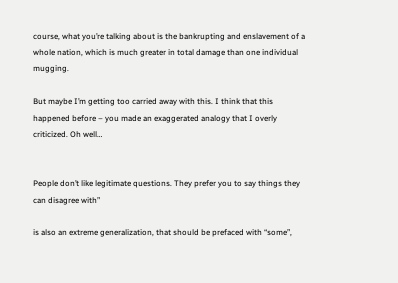course, what you’re talking about is the bankrupting and enslavement of a whole nation, which is much greater in total damage than one individual mugging.

But maybe I’m getting too carried away with this. I think that this happened before – you made an exaggerated analogy that I overly criticized. Oh well…


People don’t like legitimate questions. They prefer you to say things they can disagree with”

is also an extreme generalization, that should be prefaced with “some”,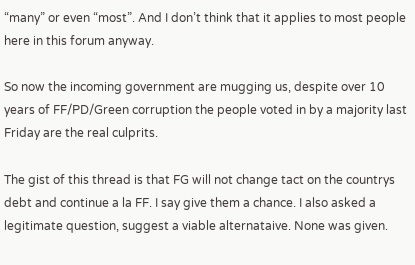“many” or even “most”. And I don’t think that it applies to most people here in this forum anyway.

So now the incoming government are mugging us, despite over 10 years of FF/PD/Green corruption the people voted in by a majority last Friday are the real culprits.

The gist of this thread is that FG will not change tact on the countrys debt and continue a la FF. I say give them a chance. I also asked a legitimate question, suggest a viable alternataive. None was given.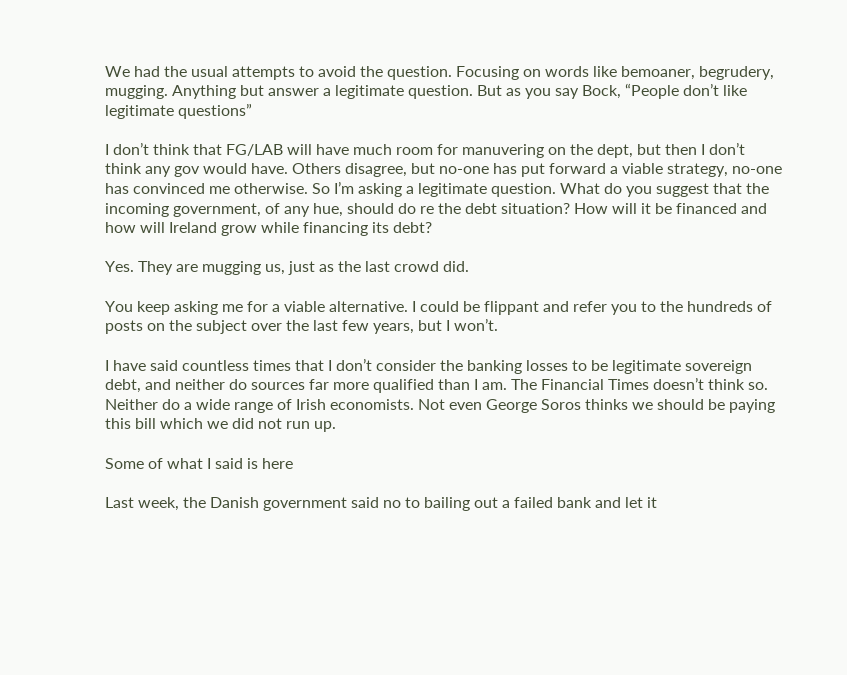We had the usual attempts to avoid the question. Focusing on words like bemoaner, begrudery, mugging. Anything but answer a legitimate question. But as you say Bock, “People don’t like legitimate questions”

I don’t think that FG/LAB will have much room for manuvering on the dept, but then I don’t think any gov would have. Others disagree, but no-one has put forward a viable strategy, no-one has convinced me otherwise. So I’m asking a legitimate question. What do you suggest that the incoming government, of any hue, should do re the debt situation? How will it be financed and how will Ireland grow while financing its debt?

Yes. They are mugging us, just as the last crowd did.

You keep asking me for a viable alternative. I could be flippant and refer you to the hundreds of posts on the subject over the last few years, but I won’t.

I have said countless times that I don’t consider the banking losses to be legitimate sovereign debt, and neither do sources far more qualified than I am. The Financial Times doesn’t think so. Neither do a wide range of Irish economists. Not even George Soros thinks we should be paying this bill which we did not run up.

Some of what I said is here

Last week, the Danish government said no to bailing out a failed bank and let it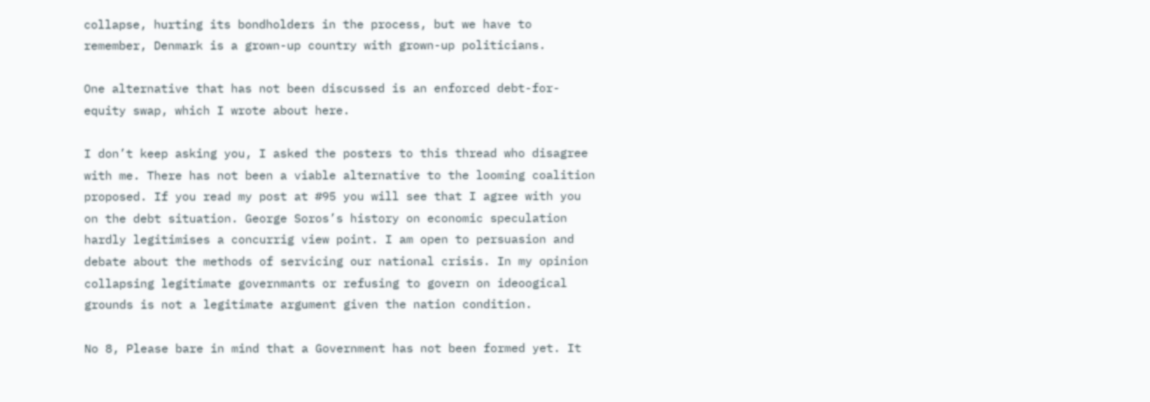collapse, hurting its bondholders in the process, but we have to remember, Denmark is a grown-up country with grown-up politicians.

One alternative that has not been discussed is an enforced debt-for-equity swap, which I wrote about here.

I don’t keep asking you, I asked the posters to this thread who disagree with me. There has not been a viable alternative to the looming coalition proposed. If you read my post at #95 you will see that I agree with you on the debt situation. George Soros’s history on economic speculation hardly legitimises a concurrig view point. I am open to persuasion and debate about the methods of servicing our national crisis. In my opinion collapsing legitimate governmants or refusing to govern on ideoogical grounds is not a legitimate argument given the nation condition.

No 8, Please bare in mind that a Government has not been formed yet. It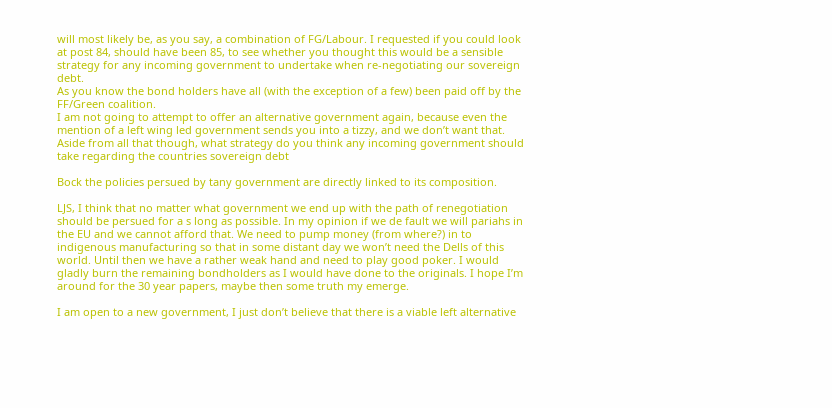will most likely be, as you say, a combination of FG/Labour. I requested if you could look at post 84, should have been 85, to see whether you thought this would be a sensible strategy for any incoming government to undertake when re-negotiating our sovereign debt.
As you know the bond holders have all (with the exception of a few) been paid off by the FF/Green coalition.
I am not going to attempt to offer an alternative government again, because even the mention of a left wing led government sends you into a tizzy, and we don’t want that. Aside from all that though, what strategy do you think any incoming government should take regarding the countries sovereign debt

Bock the policies persued by tany government are directly linked to its composition.

LJS, I think that no matter what government we end up with the path of renegotiation should be persued for a s long as possible. In my opinion if we de fault we will pariahs in the EU and we cannot afford that. We need to pump money (from where?) in to indigenous manufacturing so that in some distant day we won’t need the Dells of this world. Until then we have a rather weak hand and need to play good poker. I would gladly burn the remaining bondholders as I would have done to the originals. I hope I’m around for the 30 year papers, maybe then some truth my emerge.

I am open to a new government, I just don’t believe that there is a viable left alternative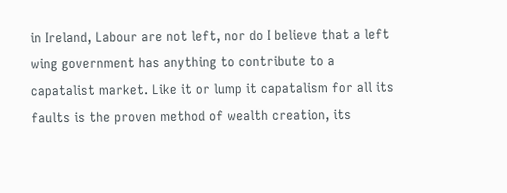in Ireland, Labour are not left, nor do I believe that a left wing government has anything to contribute to a capatalist market. Like it or lump it capatalism for all its faults is the proven method of wealth creation, its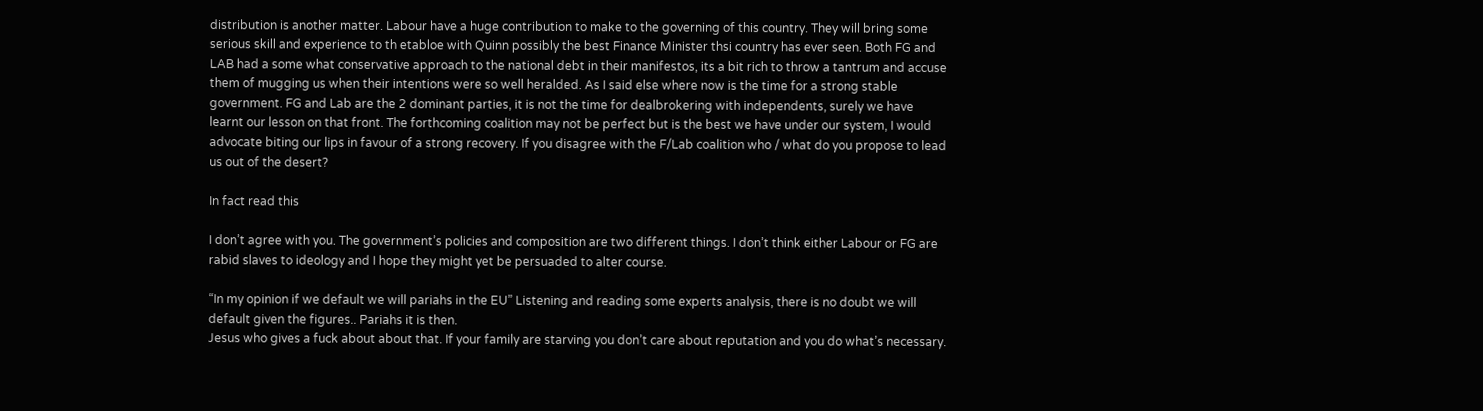distribution is another matter. Labour have a huge contribution to make to the governing of this country. They will bring some serious skill and experience to th etabloe with Quinn possibly the best Finance Minister thsi country has ever seen. Both FG and LAB had a some what conservative approach to the national debt in their manifestos, its a bit rich to throw a tantrum and accuse them of mugging us when their intentions were so well heralded. As I said else where now is the time for a strong stable government. FG and Lab are the 2 dominant parties, it is not the time for dealbrokering with independents, surely we have learnt our lesson on that front. The forthcoming coalition may not be perfect but is the best we have under our system, I would advocate biting our lips in favour of a strong recovery. If you disagree with the F/Lab coalition who / what do you propose to lead us out of the desert?

In fact read this

I don’t agree with you. The government’s policies and composition are two different things. I don’t think either Labour or FG are rabid slaves to ideology and I hope they might yet be persuaded to alter course.

“In my opinion if we default we will pariahs in the EU” Listening and reading some experts analysis, there is no doubt we will default given the figures.. Pariahs it is then.
Jesus who gives a fuck about about that. If your family are starving you don’t care about reputation and you do what’s necessary.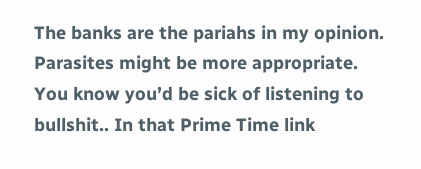The banks are the pariahs in my opinion. Parasites might be more appropriate.
You know you’d be sick of listening to bullshit.. In that Prime Time link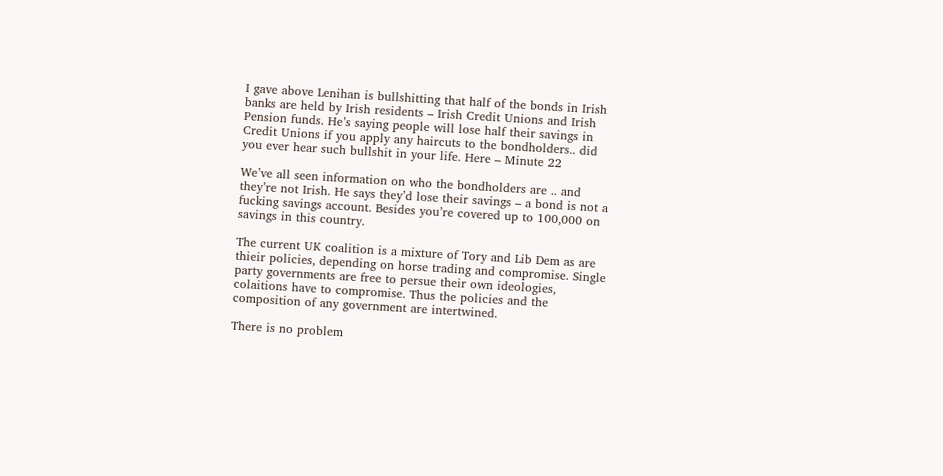I gave above Lenihan is bullshitting that half of the bonds in Irish banks are held by Irish residents – Irish Credit Unions and Irish Pension funds. He’s saying people will lose half their savings in Credit Unions if you apply any haircuts to the bondholders.. did you ever hear such bullshit in your life. Here – Minute 22

We’ve all seen information on who the bondholders are .. and they’re not Irish. He says they’d lose their savings – a bond is not a fucking savings account. Besides you’re covered up to 100,000 on savings in this country.

The current UK coalition is a mixture of Tory and Lib Dem as are thieir policies, depending on horse trading and compromise. Single party governments are free to persue their own ideologies, colaitions have to compromise. Thus the policies and the composition of any government are intertwined.

There is no problem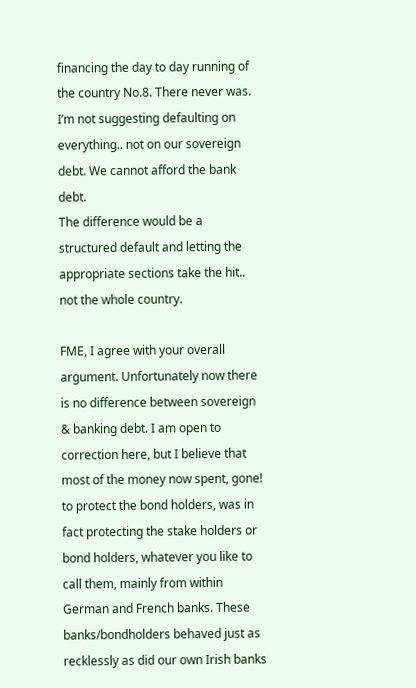financing the day to day running of the country No.8. There never was.
I’m not suggesting defaulting on everything.. not on our sovereign debt. We cannot afford the bank debt.
The difference would be a structured default and letting the appropriate sections take the hit.. not the whole country.

FME, I agree with your overall argument. Unfortunately now there is no difference between sovereign & banking debt. I am open to correction here, but I believe that most of the money now spent, gone! to protect the bond holders, was in fact protecting the stake holders or bond holders, whatever you like to call them, mainly from within German and French banks. These banks/bondholders behaved just as recklessly as did our own Irish banks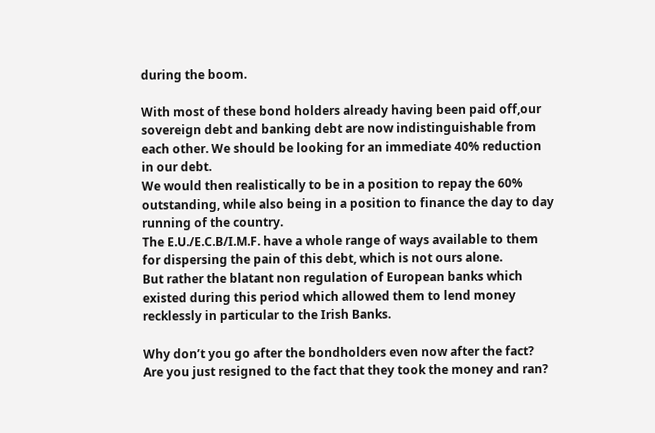during the boom.

With most of these bond holders already having been paid off,our sovereign debt and banking debt are now indistinguishable from each other. We should be looking for an immediate 40% reduction in our debt.
We would then realistically to be in a position to repay the 60% outstanding, while also being in a position to finance the day to day running of the country.
The E.U./E.C.B/I.M.F. have a whole range of ways available to them for dispersing the pain of this debt, which is not ours alone.
But rather the blatant non regulation of European banks which existed during this period which allowed them to lend money recklessly in particular to the Irish Banks.

Why don’t you go after the bondholders even now after the fact? Are you just resigned to the fact that they took the money and ran?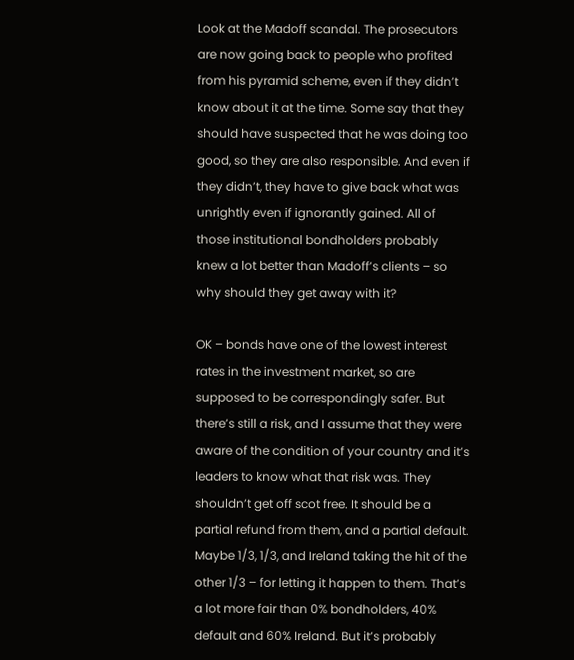Look at the Madoff scandal. The prosecutors are now going back to people who profited from his pyramid scheme, even if they didn’t know about it at the time. Some say that they should have suspected that he was doing too good, so they are also responsible. And even if they didn’t, they have to give back what was unrightly even if ignorantly gained. All of those institutional bondholders probably knew a lot better than Madoff’s clients – so why should they get away with it?

OK – bonds have one of the lowest interest rates in the investment market, so are supposed to be correspondingly safer. But there’s still a risk, and I assume that they were aware of the condition of your country and it’s leaders to know what that risk was. They shouldn’t get off scot free. It should be a partial refund from them, and a partial default. Maybe 1/3, 1/3, and Ireland taking the hit of the other 1/3 – for letting it happen to them. That’s a lot more fair than 0% bondholders, 40% default and 60% Ireland. But it’s probably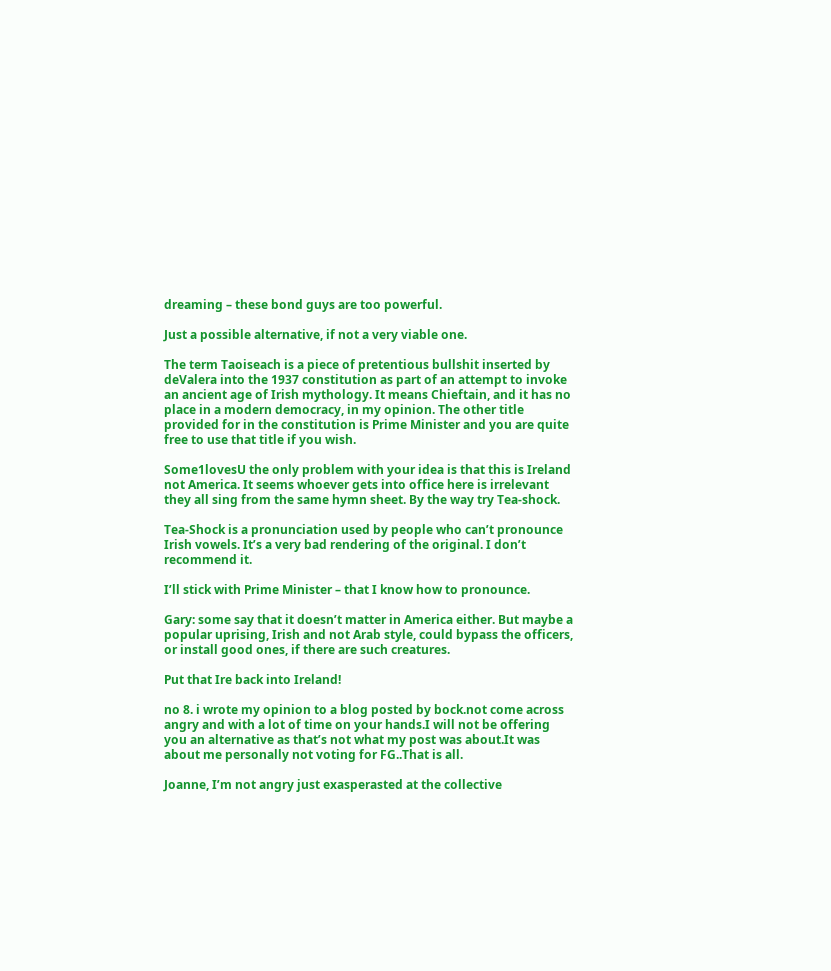dreaming – these bond guys are too powerful.

Just a possible alternative, if not a very viable one.

The term Taoiseach is a piece of pretentious bullshit inserted by deValera into the 1937 constitution as part of an attempt to invoke an ancient age of Irish mythology. It means Chieftain, and it has no place in a modern democracy, in my opinion. The other title provided for in the constitution is Prime Minister and you are quite free to use that title if you wish.

Some1lovesU the only problem with your idea is that this is Ireland not America. It seems whoever gets into office here is irrelevant they all sing from the same hymn sheet. By the way try Tea-shock.

Tea-Shock is a pronunciation used by people who can’t pronounce Irish vowels. It’s a very bad rendering of the original. I don’t recommend it.

I’ll stick with Prime Minister – that I know how to pronounce.

Gary: some say that it doesn’t matter in America either. But maybe a popular uprising, Irish and not Arab style, could bypass the officers, or install good ones, if there are such creatures.

Put that Ire back into Ireland!

no 8. i wrote my opinion to a blog posted by bock.not come across angry and with a lot of time on your hands.I will not be offering you an alternative as that’s not what my post was about.It was about me personally not voting for FG..That is all.

Joanne, I’m not angry just exasperasted at the collective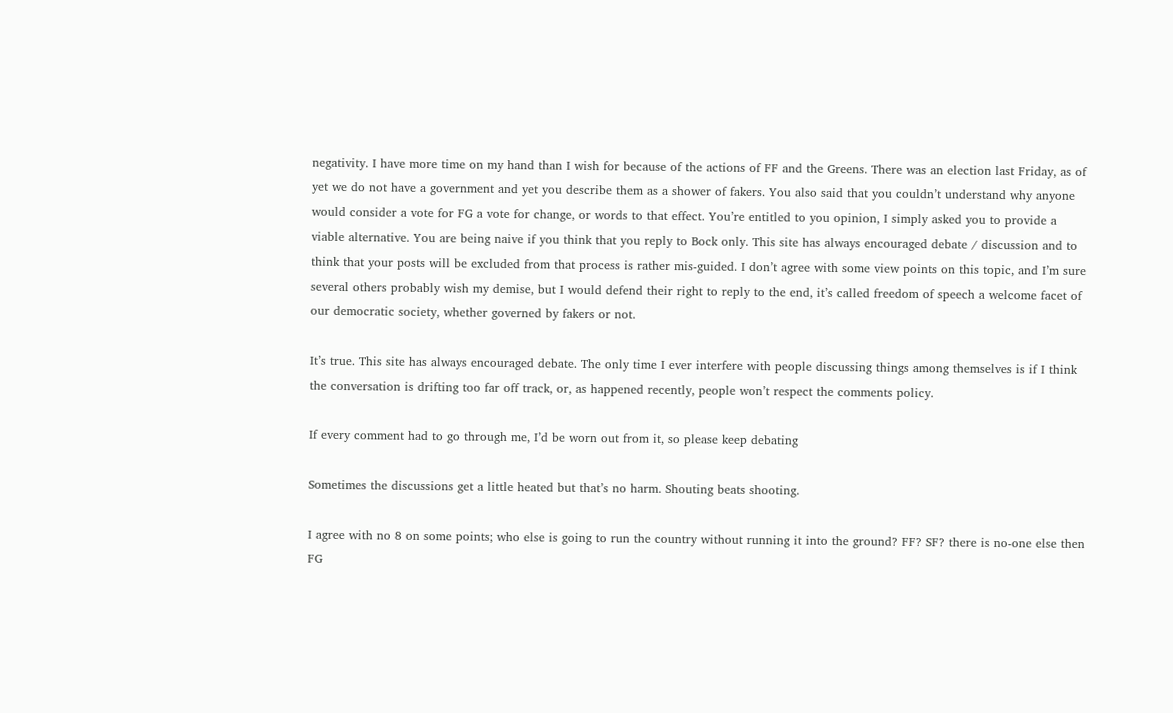negativity. I have more time on my hand than I wish for because of the actions of FF and the Greens. There was an election last Friday, as of yet we do not have a government and yet you describe them as a shower of fakers. You also said that you couldn’t understand why anyone would consider a vote for FG a vote for change, or words to that effect. You’re entitled to you opinion, I simply asked you to provide a viable alternative. You are being naive if you think that you reply to Bock only. This site has always encouraged debate / discussion and to think that your posts will be excluded from that process is rather mis-guided. I don’t agree with some view points on this topic, and I’m sure several others probably wish my demise, but I would defend their right to reply to the end, it’s called freedom of speech a welcome facet of our democratic society, whether governed by fakers or not.

It’s true. This site has always encouraged debate. The only time I ever interfere with people discussing things among themselves is if I think the conversation is drifting too far off track, or, as happened recently, people won’t respect the comments policy.

If every comment had to go through me, I’d be worn out from it, so please keep debating

Sometimes the discussions get a little heated but that’s no harm. Shouting beats shooting.

I agree with no 8 on some points; who else is going to run the country without running it into the ground? FF? SF? there is no-one else then FG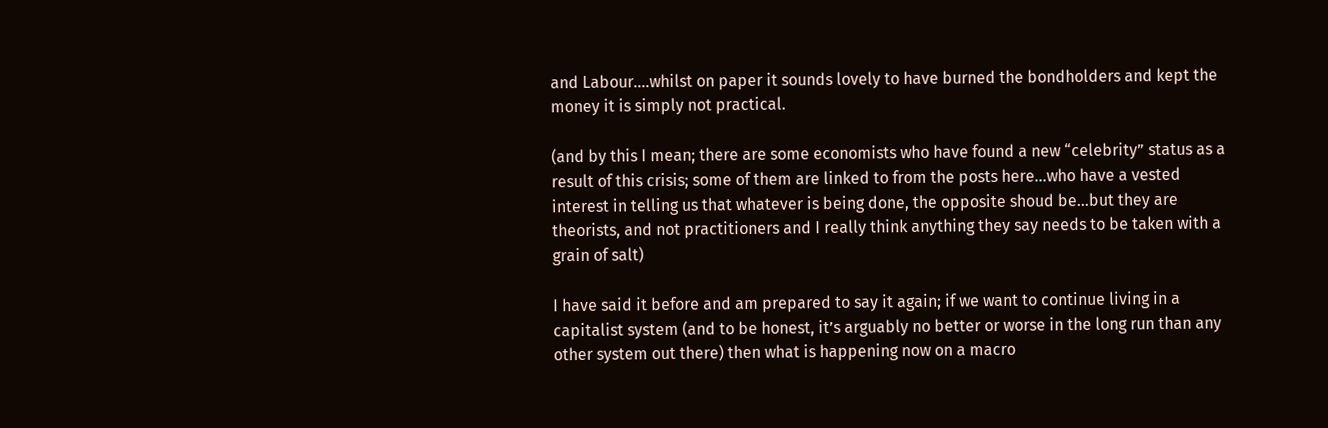and Labour….whilst on paper it sounds lovely to have burned the bondholders and kept the money it is simply not practical.

(and by this I mean; there are some economists who have found a new “celebrity” status as a result of this crisis; some of them are linked to from the posts here…who have a vested interest in telling us that whatever is being done, the opposite shoud be…but they are theorists, and not practitioners and I really think anything they say needs to be taken with a grain of salt)

I have said it before and am prepared to say it again; if we want to continue living in a capitalist system (and to be honest, it’s arguably no better or worse in the long run than any other system out there) then what is happening now on a macro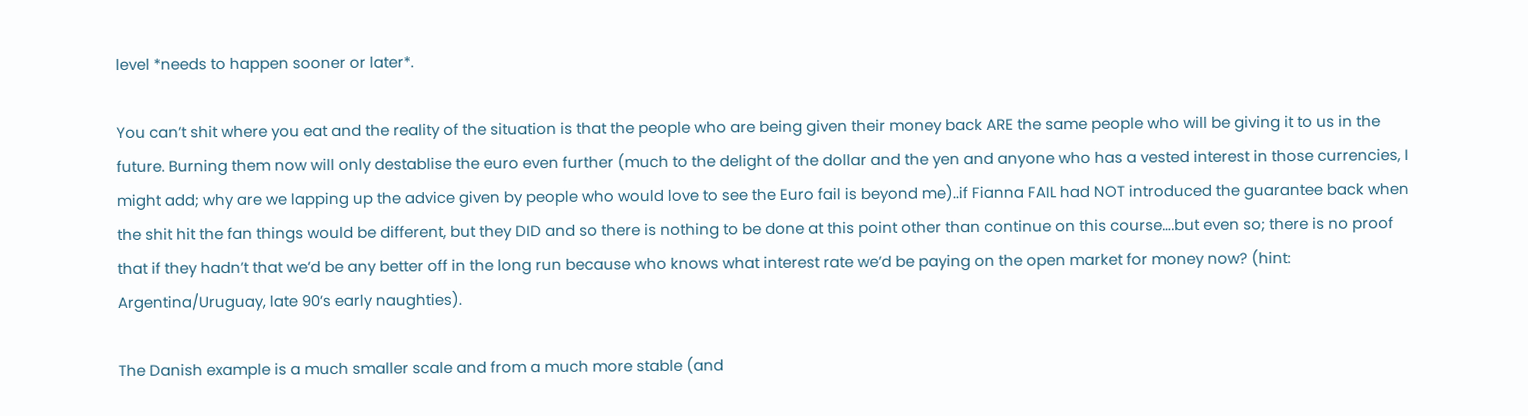level *needs to happen sooner or later*.

You can’t shit where you eat and the reality of the situation is that the people who are being given their money back ARE the same people who will be giving it to us in the future. Burning them now will only destablise the euro even further (much to the delight of the dollar and the yen and anyone who has a vested interest in those currencies, I might add; why are we lapping up the advice given by people who would love to see the Euro fail is beyond me)..if Fianna FAIL had NOT introduced the guarantee back when the shit hit the fan things would be different, but they DID and so there is nothing to be done at this point other than continue on this course….but even so; there is no proof that if they hadn’t that we’d be any better off in the long run because who knows what interest rate we’d be paying on the open market for money now? (hint: Argentina/Uruguay, late 90’s early naughties).

The Danish example is a much smaller scale and from a much more stable (and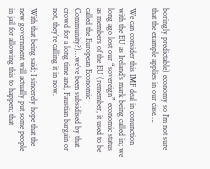boringly predictable) economy so I’m not sure that the example applies in our case….

We can consider this IMF deal in conunction with the EU as Ireland’s mark being called in; we long ago lost our “sovereign” economic status as members of the EU (remember, it used to be called the European Economic Community?)…we’ve been subsidised by that crowd for a long time and, Faustian bargain or not, they’re calling it in now.

With that being said; I sincerely hope that the new government will actually put some people in jail for allowing this to happen; that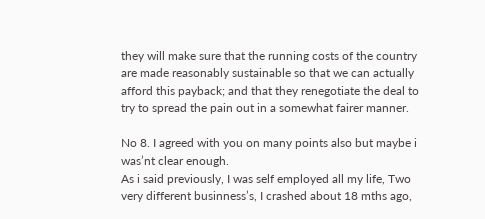they will make sure that the running costs of the country are made reasonably sustainable so that we can actually afford this payback; and that they renegotiate the deal to try to spread the pain out in a somewhat fairer manner.

No 8. I agreed with you on many points also but maybe i was’nt clear enough.
As i said previously, I was self employed all my life, Two very different businness’s, I crashed about 18 mths ago,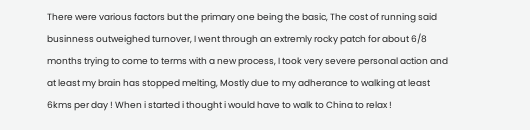There were various factors but the primary one being the basic, The cost of running said businness outweighed turnover, I went through an extremly rocky patch for about 6/8 months trying to come to terms with a new process, I took very severe personal action and at least my brain has stopped melting, Mostly due to my adherance to walking at least 6kms per day ! When i started i thought i would have to walk to China to relax !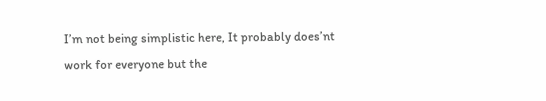I’m not being simplistic here, It probably does’nt work for everyone but the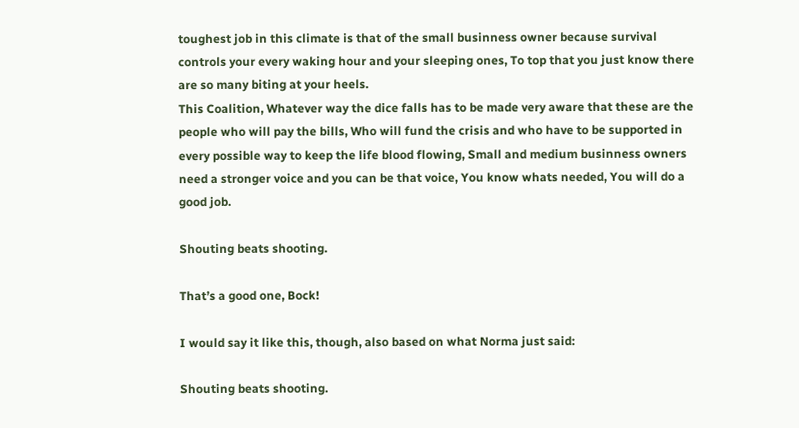toughest job in this climate is that of the small businness owner because survival controls your every waking hour and your sleeping ones, To top that you just know there are so many biting at your heels.
This Coalition, Whatever way the dice falls has to be made very aware that these are the people who will pay the bills, Who will fund the crisis and who have to be supported in every possible way to keep the life blood flowing, Small and medium businness owners need a stronger voice and you can be that voice, You know whats needed, You will do a good job.

Shouting beats shooting.

That’s a good one, Bock!

I would say it like this, though, also based on what Norma just said:

Shouting beats shooting.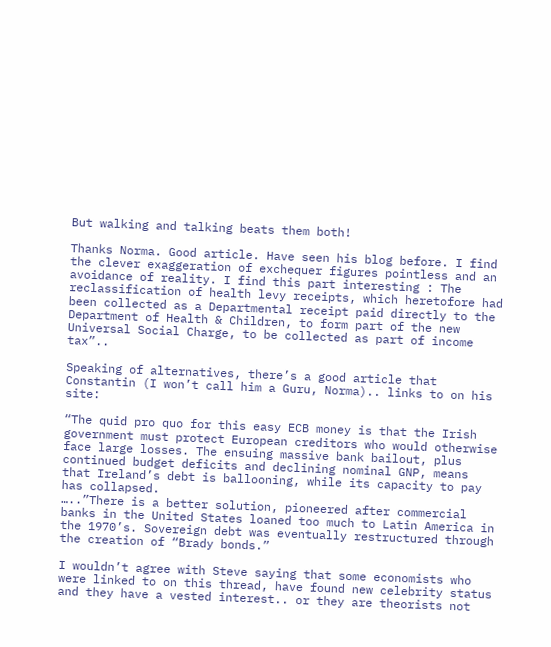But walking and talking beats them both!

Thanks Norma. Good article. Have seen his blog before. I find the clever exaggeration of exchequer figures pointless and an avoidance of reality. I find this part interesting : The reclassification of health levy receipts, which heretofore had been collected as a Departmental receipt paid directly to the Department of Health & Children, to form part of the new Universal Social Charge, to be collected as part of income tax”..

Speaking of alternatives, there’s a good article that Constantin (I won’t call him a Guru, Norma).. links to on his site:

“The quid pro quo for this easy ECB money is that the Irish government must protect European creditors who would otherwise face large losses. The ensuing massive bank bailout, plus continued budget deficits and declining nominal GNP, means that Ireland’s debt is ballooning, while its capacity to pay has collapsed.
…..”There is a better solution, pioneered after commercial banks in the United States loaned too much to Latin America in the 1970’s. Sovereign debt was eventually restructured through the creation of “Brady bonds.”

I wouldn’t agree with Steve saying that some economists who were linked to on this thread, have found new celebrity status and they have a vested interest.. or they are theorists not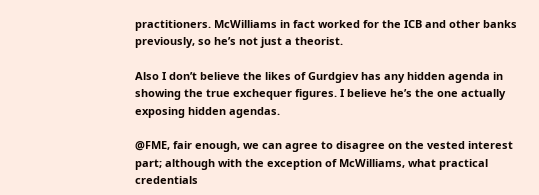practitioners. McWilliams in fact worked for the ICB and other banks previously, so he’s not just a theorist.

Also I don’t believe the likes of Gurdgiev has any hidden agenda in showing the true exchequer figures. I believe he’s the one actually exposing hidden agendas.

@FME, fair enough, we can agree to disagree on the vested interest part; although with the exception of McWilliams, what practical credentials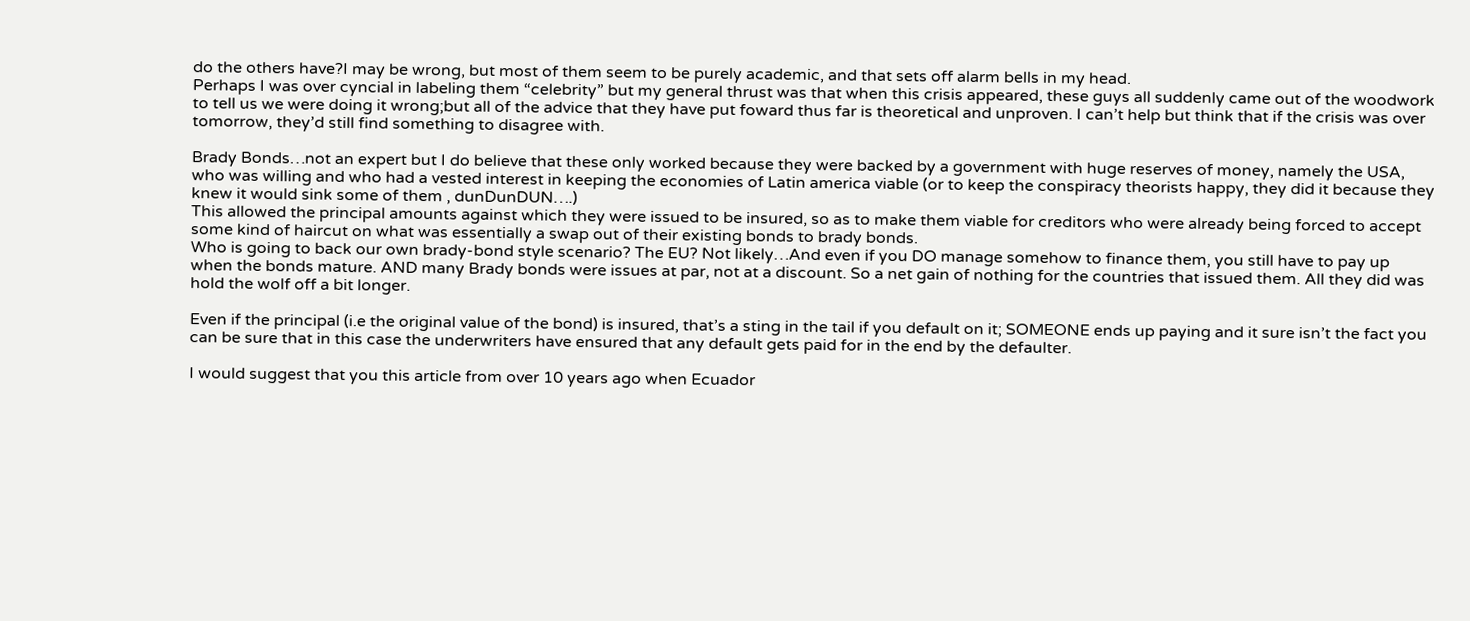do the others have?I may be wrong, but most of them seem to be purely academic, and that sets off alarm bells in my head.
Perhaps I was over cyncial in labeling them “celebrity” but my general thrust was that when this crisis appeared, these guys all suddenly came out of the woodwork to tell us we were doing it wrong;but all of the advice that they have put foward thus far is theoretical and unproven. I can’t help but think that if the crisis was over tomorrow, they’d still find something to disagree with.

Brady Bonds…not an expert but I do believe that these only worked because they were backed by a government with huge reserves of money, namely the USA, who was willing and who had a vested interest in keeping the economies of Latin america viable (or to keep the conspiracy theorists happy, they did it because they knew it would sink some of them , dunDunDUN….)
This allowed the principal amounts against which they were issued to be insured, so as to make them viable for creditors who were already being forced to accept some kind of haircut on what was essentially a swap out of their existing bonds to brady bonds.
Who is going to back our own brady-bond style scenario? The EU? Not likely…And even if you DO manage somehow to finance them, you still have to pay up when the bonds mature. AND many Brady bonds were issues at par, not at a discount. So a net gain of nothing for the countries that issued them. All they did was hold the wolf off a bit longer.

Even if the principal (i.e the original value of the bond) is insured, that’s a sting in the tail if you default on it; SOMEONE ends up paying and it sure isn’t the fact you can be sure that in this case the underwriters have ensured that any default gets paid for in the end by the defaulter.

I would suggest that you this article from over 10 years ago when Ecuador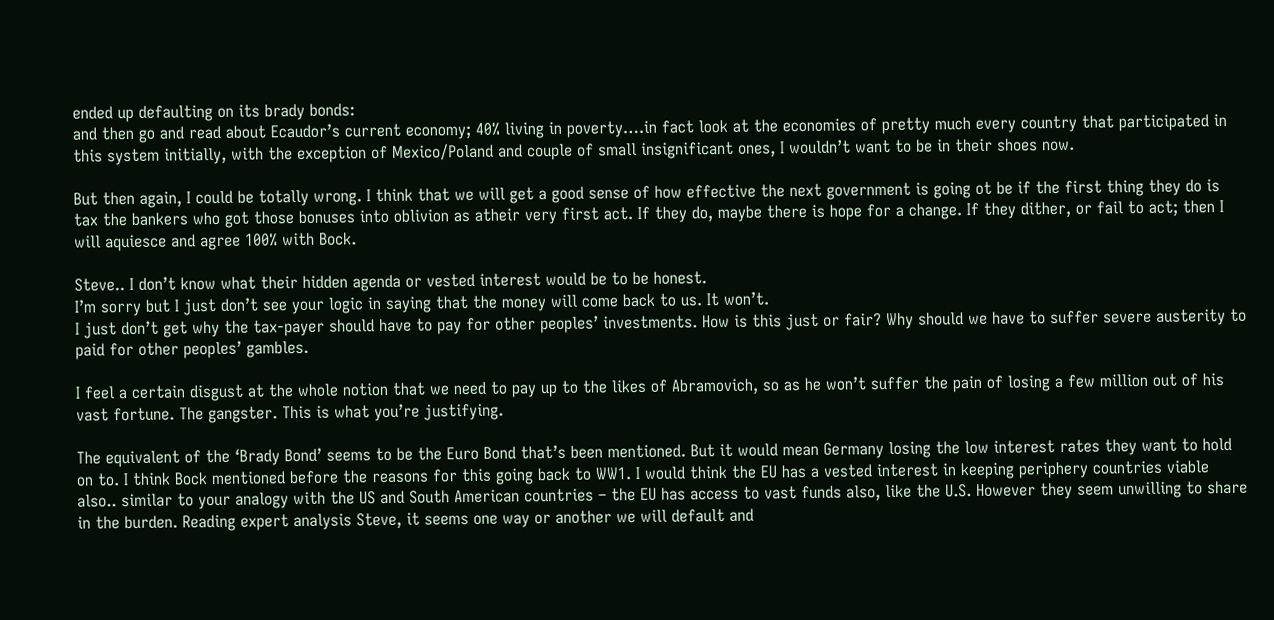ended up defaulting on its brady bonds:
and then go and read about Ecaudor’s current economy; 40% living in poverty….in fact look at the economies of pretty much every country that participated in this system initially, with the exception of Mexico/Poland and couple of small insignificant ones, I wouldn’t want to be in their shoes now.

But then again, I could be totally wrong. I think that we will get a good sense of how effective the next government is going ot be if the first thing they do is tax the bankers who got those bonuses into oblivion as atheir very first act. If they do, maybe there is hope for a change. If they dither, or fail to act; then I will aquiesce and agree 100% with Bock.

Steve.. I don’t know what their hidden agenda or vested interest would be to be honest.
I’m sorry but I just don’t see your logic in saying that the money will come back to us. It won’t.
I just don’t get why the tax-payer should have to pay for other peoples’ investments. How is this just or fair? Why should we have to suffer severe austerity to paid for other peoples’ gambles.

I feel a certain disgust at the whole notion that we need to pay up to the likes of Abramovich, so as he won’t suffer the pain of losing a few million out of his vast fortune. The gangster. This is what you’re justifying.

The equivalent of the ‘Brady Bond’ seems to be the Euro Bond that’s been mentioned. But it would mean Germany losing the low interest rates they want to hold on to. I think Bock mentioned before the reasons for this going back to WW1. I would think the EU has a vested interest in keeping periphery countries viable also.. similar to your analogy with the US and South American countries – the EU has access to vast funds also, like the U.S. However they seem unwilling to share in the burden. Reading expert analysis Steve, it seems one way or another we will default and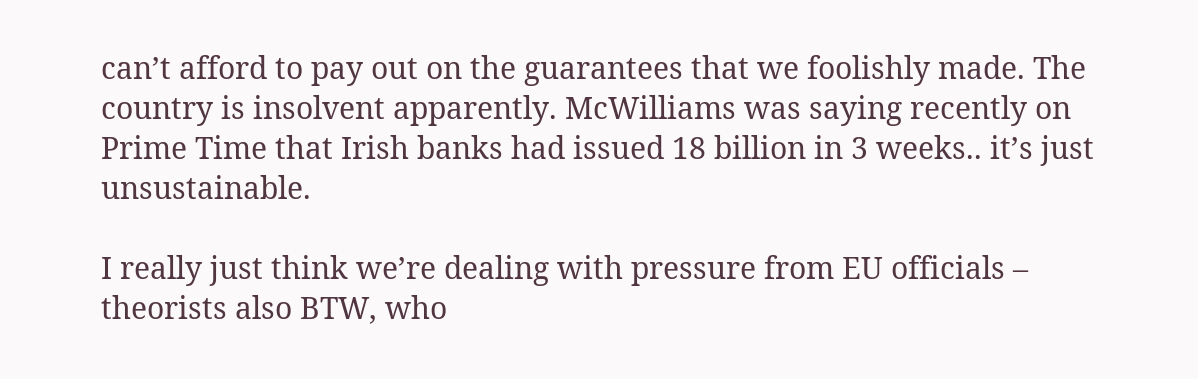can’t afford to pay out on the guarantees that we foolishly made. The country is insolvent apparently. McWilliams was saying recently on Prime Time that Irish banks had issued 18 billion in 3 weeks.. it’s just unsustainable.

I really just think we’re dealing with pressure from EU officials – theorists also BTW, who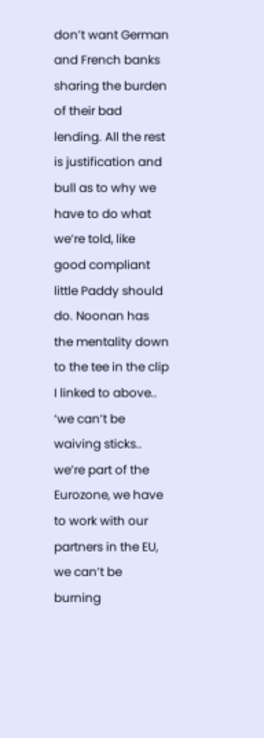don’t want German and French banks sharing the burden of their bad lending. All the rest is justification and bull as to why we have to do what we’re told, like good compliant little Paddy should do. Noonan has the mentality down to the tee in the clip I linked to above.. ‘we can’t be waiving sticks.. we’re part of the Eurozone, we have to work with our partners in the EU, we can’t be burning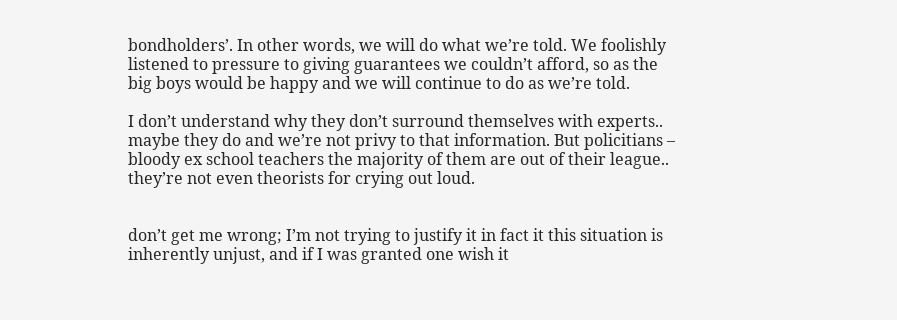bondholders’. In other words, we will do what we’re told. We foolishly listened to pressure to giving guarantees we couldn’t afford, so as the big boys would be happy and we will continue to do as we’re told.

I don’t understand why they don’t surround themselves with experts.. maybe they do and we’re not privy to that information. But policitians – bloody ex school teachers the majority of them are out of their league.. they’re not even theorists for crying out loud.


don’t get me wrong; I’m not trying to justify it in fact it this situation is inherently unjust, and if I was granted one wish it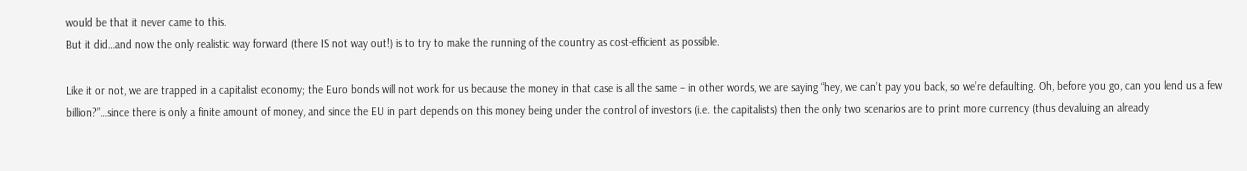would be that it never came to this.
But it did…and now the only realistic way forward (there IS not way out!) is to try to make the running of the country as cost-efficient as possible.

Like it or not, we are trapped in a capitalist economy; the Euro bonds will not work for us because the money in that case is all the same – in other words, we are saying “hey, we can’t pay you back, so we’re defaulting. Oh, before you go, can you lend us a few billion?”…since there is only a finite amount of money, and since the EU in part depends on this money being under the control of investors (i.e. the capitalists) then the only two scenarios are to print more currency (thus devaluing an already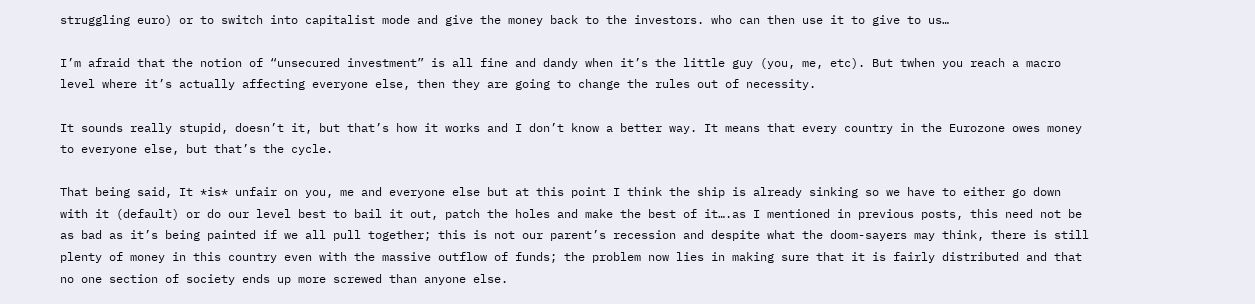struggling euro) or to switch into capitalist mode and give the money back to the investors. who can then use it to give to us…

I’m afraid that the notion of “unsecured investment” is all fine and dandy when it’s the little guy (you, me, etc). But twhen you reach a macro level where it’s actually affecting everyone else, then they are going to change the rules out of necessity.

It sounds really stupid, doesn’t it, but that’s how it works and I don’t know a better way. It means that every country in the Eurozone owes money to everyone else, but that’s the cycle.

That being said, It *is* unfair on you, me and everyone else but at this point I think the ship is already sinking so we have to either go down with it (default) or do our level best to bail it out, patch the holes and make the best of it….as I mentioned in previous posts, this need not be as bad as it’s being painted if we all pull together; this is not our parent’s recession and despite what the doom-sayers may think, there is still plenty of money in this country even with the massive outflow of funds; the problem now lies in making sure that it is fairly distributed and that no one section of society ends up more screwed than anyone else.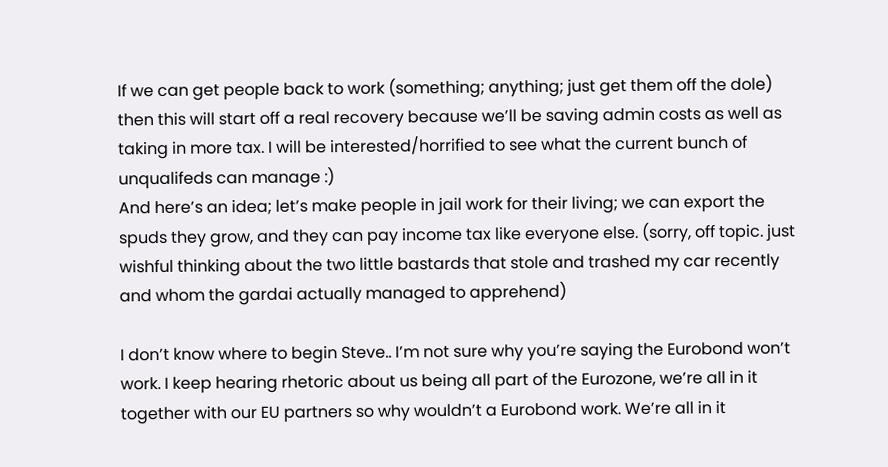If we can get people back to work (something; anything; just get them off the dole) then this will start off a real recovery because we’ll be saving admin costs as well as taking in more tax. I will be interested/horrified to see what the current bunch of unqualifeds can manage :)
And here’s an idea; let’s make people in jail work for their living; we can export the spuds they grow, and they can pay income tax like everyone else. (sorry, off topic. just wishful thinking about the two little bastards that stole and trashed my car recently and whom the gardai actually managed to apprehend)

I don’t know where to begin Steve.. I’m not sure why you’re saying the Eurobond won’t work. I keep hearing rhetoric about us being all part of the Eurozone, we’re all in it together with our EU partners so why wouldn’t a Eurobond work. We’re all in it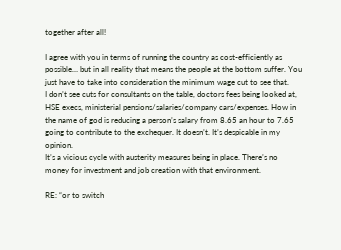together after all!

I agree with you in terms of running the country as cost-efficiently as possible… but in all reality that means the people at the bottom suffer. You just have to take into consideration the minimum wage cut to see that.
I don’t see cuts for consultants on the table, doctors fees being looked at, HSE execs, ministerial pensions/salaries/company cars/expenses. How in the name of god is reducing a person’s salary from 8.65 an hour to 7.65 going to contribute to the exchequer. It doesn’t. It’s despicable in my opinion.
It’s a vicious cycle with austerity measures being in place. There’s no money for investment and job creation with that environment.

RE: “or to switch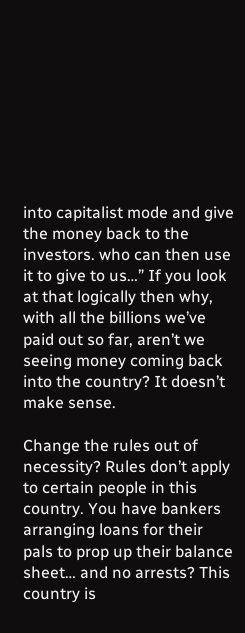into capitalist mode and give the money back to the investors. who can then use it to give to us…” If you look at that logically then why, with all the billions we’ve paid out so far, aren’t we seeing money coming back into the country? It doesn’t make sense.

Change the rules out of necessity? Rules don’t apply to certain people in this country. You have bankers arranging loans for their pals to prop up their balance sheet… and no arrests? This country is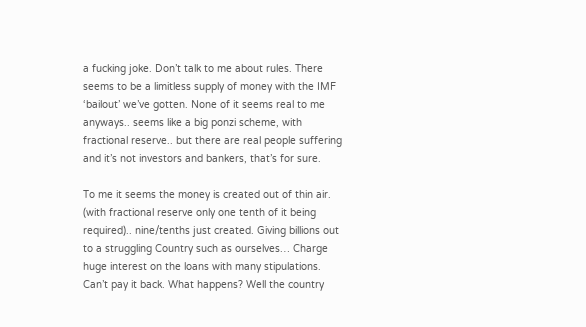a fucking joke. Don’t talk to me about rules. There seems to be a limitless supply of money with the IMF ‘bailout’ we’ve gotten. None of it seems real to me anyways.. seems like a big ponzi scheme, with fractional reserve.. but there are real people suffering and it’s not investors and bankers, that’s for sure.

To me it seems the money is created out of thin air. (with fractional reserve only one tenth of it being required).. nine/tenths just created. Giving billions out to a struggling Country such as ourselves… Charge huge interest on the loans with many stipulations. Can’t pay it back. What happens? Well the country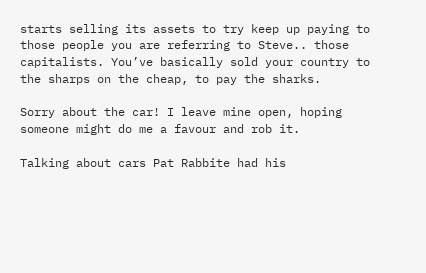starts selling its assets to try keep up paying to those people you are referring to Steve.. those capitalists. You’ve basically sold your country to the sharps on the cheap, to pay the sharks.

Sorry about the car! I leave mine open, hoping someone might do me a favour and rob it.

Talking about cars Pat Rabbite had his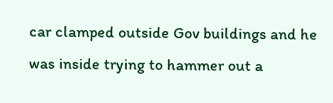car clamped outside Gov buildings and he was inside trying to hammer out a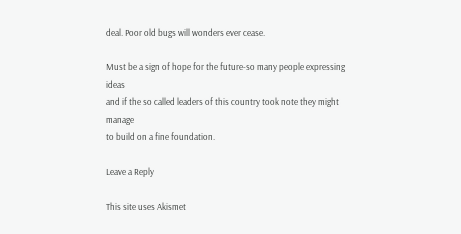deal. Poor old bugs will wonders ever cease.

Must be a sign of hope for the future-so many people expressing ideas
and if the so called leaders of this country took note they might manage
to build on a fine foundation.

Leave a Reply

This site uses Akismet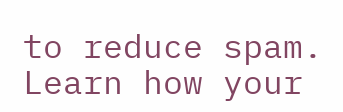to reduce spam. Learn how your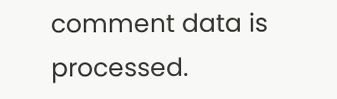comment data is processed.